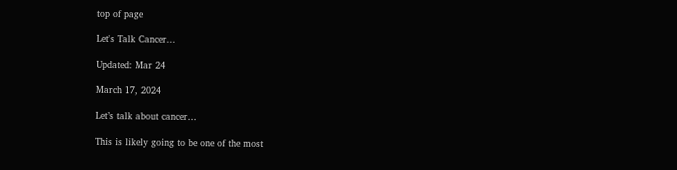top of page

Let's Talk Cancer...

Updated: Mar 24

March 17, 2024

Let’s talk about cancer…

This is likely going to be one of the most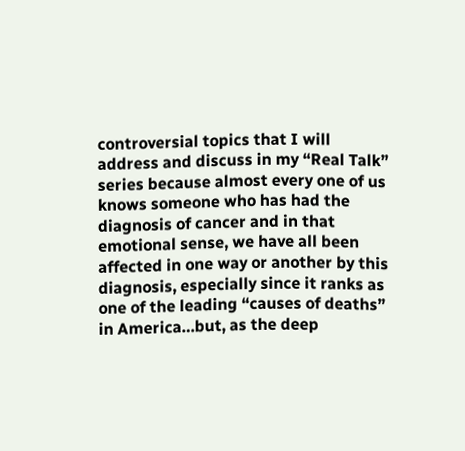controversial topics that I will address and discuss in my “Real Talk” series because almost every one of us knows someone who has had the diagnosis of cancer and in that emotional sense, we have all been affected in one way or another by this diagnosis, especially since it ranks as one of the leading “causes of deaths” in America…but, as the deep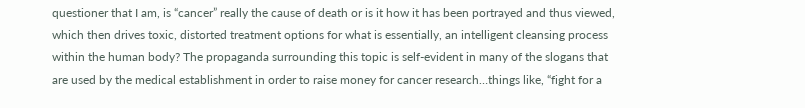questioner that I am, is “cancer” really the cause of death or is it how it has been portrayed and thus viewed, which then drives toxic, distorted treatment options for what is essentially, an intelligent cleansing process within the human body? The propaganda surrounding this topic is self-evident in many of the slogans that are used by the medical establishment in order to raise money for cancer research…things like, “fight for a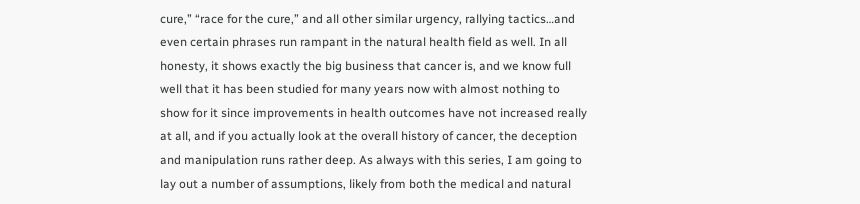cure,” “race for the cure,” and all other similar urgency, rallying tactics…and even certain phrases run rampant in the natural health field as well. In all honesty, it shows exactly the big business that cancer is, and we know full well that it has been studied for many years now with almost nothing to show for it since improvements in health outcomes have not increased really at all, and if you actually look at the overall history of cancer, the deception and manipulation runs rather deep. As always with this series, I am going to lay out a number of assumptions, likely from both the medical and natural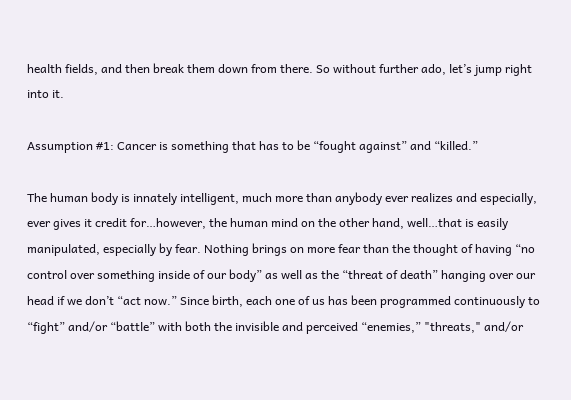health fields, and then break them down from there. So without further ado, let’s jump right into it.

Assumption #1: Cancer is something that has to be “fought against” and “killed.”

The human body is innately intelligent, much more than anybody ever realizes and especially, ever gives it credit for…however, the human mind on the other hand, well…that is easily manipulated, especially by fear. Nothing brings on more fear than the thought of having “no control over something inside of our body” as well as the “threat of death” hanging over our head if we don’t “act now.” Since birth, each one of us has been programmed continuously to “fight” and/or “battle” with both the invisible and perceived “enemies,” "threats," and/or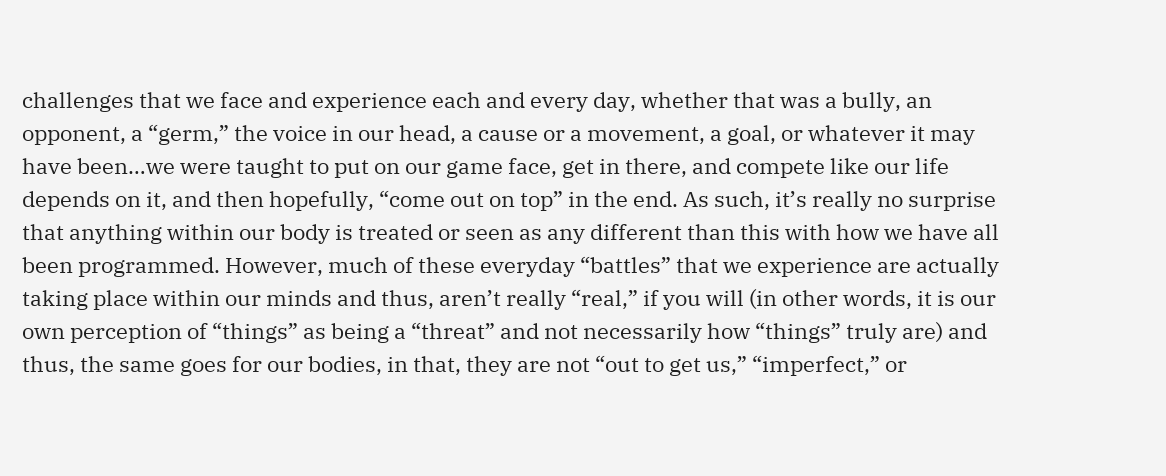challenges that we face and experience each and every day, whether that was a bully, an opponent, a “germ,” the voice in our head, a cause or a movement, a goal, or whatever it may have been…we were taught to put on our game face, get in there, and compete like our life depends on it, and then hopefully, “come out on top” in the end. As such, it’s really no surprise that anything within our body is treated or seen as any different than this with how we have all been programmed. However, much of these everyday “battles” that we experience are actually taking place within our minds and thus, aren’t really “real,” if you will (in other words, it is our own perception of “things” as being a “threat” and not necessarily how “things” truly are) and thus, the same goes for our bodies, in that, they are not “out to get us,” “imperfect,” or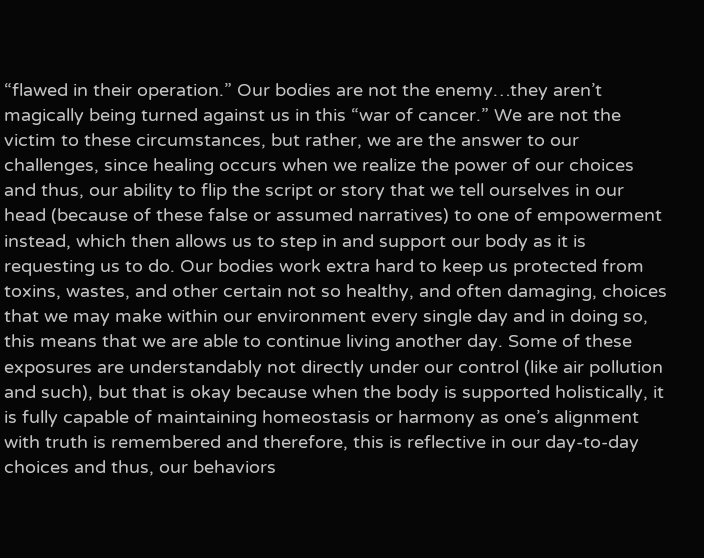“flawed in their operation.” Our bodies are not the enemy…they aren’t magically being turned against us in this “war of cancer.” We are not the victim to these circumstances, but rather, we are the answer to our challenges, since healing occurs when we realize the power of our choices and thus, our ability to flip the script or story that we tell ourselves in our head (because of these false or assumed narratives) to one of empowerment instead, which then allows us to step in and support our body as it is requesting us to do. Our bodies work extra hard to keep us protected from toxins, wastes, and other certain not so healthy, and often damaging, choices that we may make within our environment every single day and in doing so, this means that we are able to continue living another day. Some of these exposures are understandably not directly under our control (like air pollution and such), but that is okay because when the body is supported holistically, it is fully capable of maintaining homeostasis or harmony as one’s alignment with truth is remembered and therefore, this is reflective in our day-to-day choices and thus, our behaviors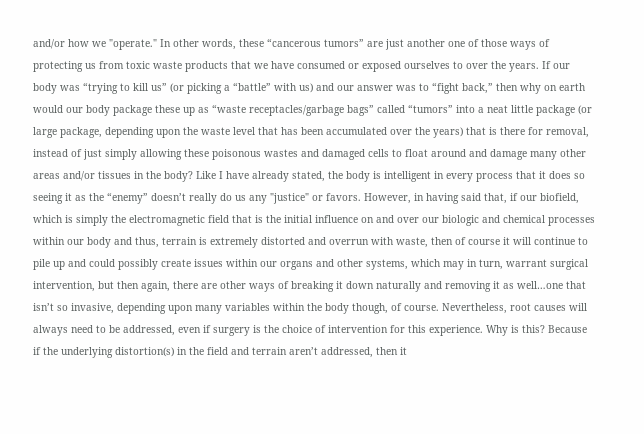and/or how we "operate." In other words, these “cancerous tumors” are just another one of those ways of protecting us from toxic waste products that we have consumed or exposed ourselves to over the years. If our body was “trying to kill us” (or picking a “battle” with us) and our answer was to “fight back,” then why on earth would our body package these up as “waste receptacles/garbage bags” called “tumors” into a neat little package (or large package, depending upon the waste level that has been accumulated over the years) that is there for removal, instead of just simply allowing these poisonous wastes and damaged cells to float around and damage many other areas and/or tissues in the body? Like I have already stated, the body is intelligent in every process that it does so seeing it as the “enemy” doesn’t really do us any "justice" or favors. However, in having said that, if our biofield, which is simply the electromagnetic field that is the initial influence on and over our biologic and chemical processes within our body and thus, terrain is extremely distorted and overrun with waste, then of course it will continue to pile up and could possibly create issues within our organs and other systems, which may in turn, warrant surgical intervention, but then again, there are other ways of breaking it down naturally and removing it as well…one that isn’t so invasive, depending upon many variables within the body though, of course. Nevertheless, root causes will always need to be addressed, even if surgery is the choice of intervention for this experience. Why is this? Because if the underlying distortion(s) in the field and terrain aren’t addressed, then it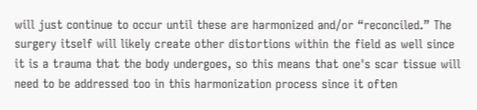will just continue to occur until these are harmonized and/or “reconciled.” The surgery itself will likely create other distortions within the field as well since it is a trauma that the body undergoes, so this means that one's scar tissue will need to be addressed too in this harmonization process since it often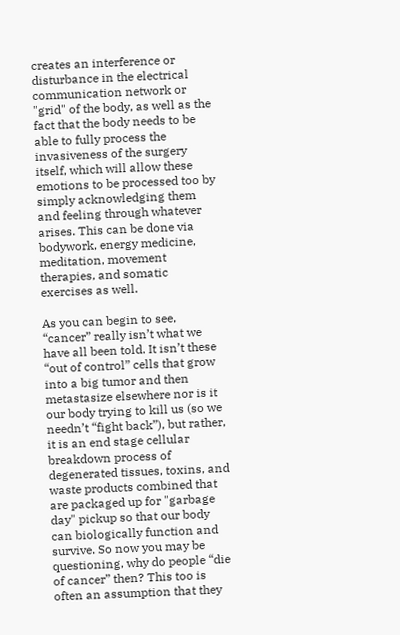creates an interference or disturbance in the electrical communication network or "grid" of the body, as well as the fact that the body needs to be able to fully process the invasiveness of the surgery itself, which will allow these emotions to be processed too by simply acknowledging them and feeling through whatever arises. This can be done via bodywork, energy medicine, meditation, movement therapies, and somatic exercises as well.

As you can begin to see, “cancer” really isn’t what we have all been told. It isn’t these “out of control” cells that grow into a big tumor and then metastasize elsewhere nor is it our body trying to kill us (so we needn’t “fight back”), but rather, it is an end stage cellular breakdown process of degenerated tissues, toxins, and waste products combined that are packaged up for "garbage day" pickup so that our body can biologically function and survive. So now you may be questioning, why do people “die of cancer” then? This too is often an assumption that they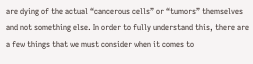are dying of the actual “cancerous cells” or “tumors” themselves and not something else. In order to fully understand this, there are a few things that we must consider when it comes to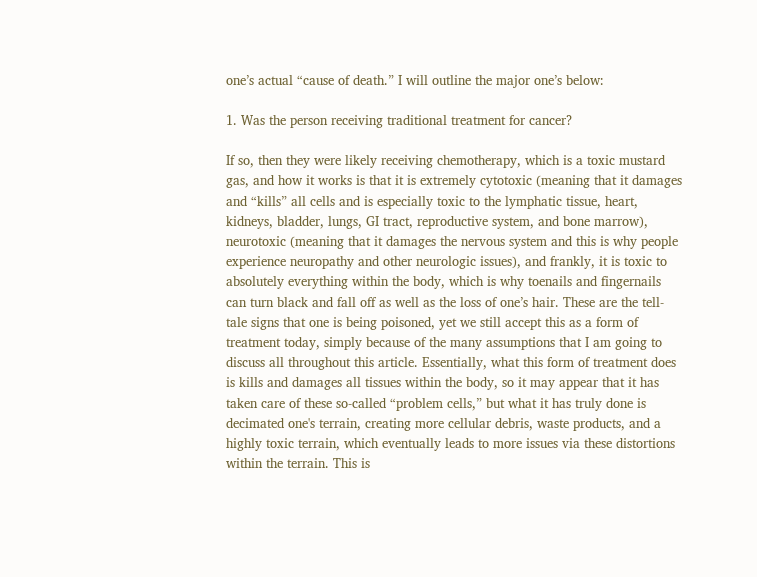one’s actual “cause of death.” I will outline the major one’s below:

1. Was the person receiving traditional treatment for cancer?

If so, then they were likely receiving chemotherapy, which is a toxic mustard gas, and how it works is that it is extremely cytotoxic (meaning that it damages and “kills” all cells and is especially toxic to the lymphatic tissue, heart, kidneys, bladder, lungs, GI tract, reproductive system, and bone marrow), neurotoxic (meaning that it damages the nervous system and this is why people experience neuropathy and other neurologic issues), and frankly, it is toxic to absolutely everything within the body, which is why toenails and fingernails can turn black and fall off as well as the loss of one’s hair. These are the tell-tale signs that one is being poisoned, yet we still accept this as a form of treatment today, simply because of the many assumptions that I am going to discuss all throughout this article. Essentially, what this form of treatment does is kills and damages all tissues within the body, so it may appear that it has taken care of these so-called “problem cells,” but what it has truly done is decimated one's terrain, creating more cellular debris, waste products, and a highly toxic terrain, which eventually leads to more issues via these distortions within the terrain. This is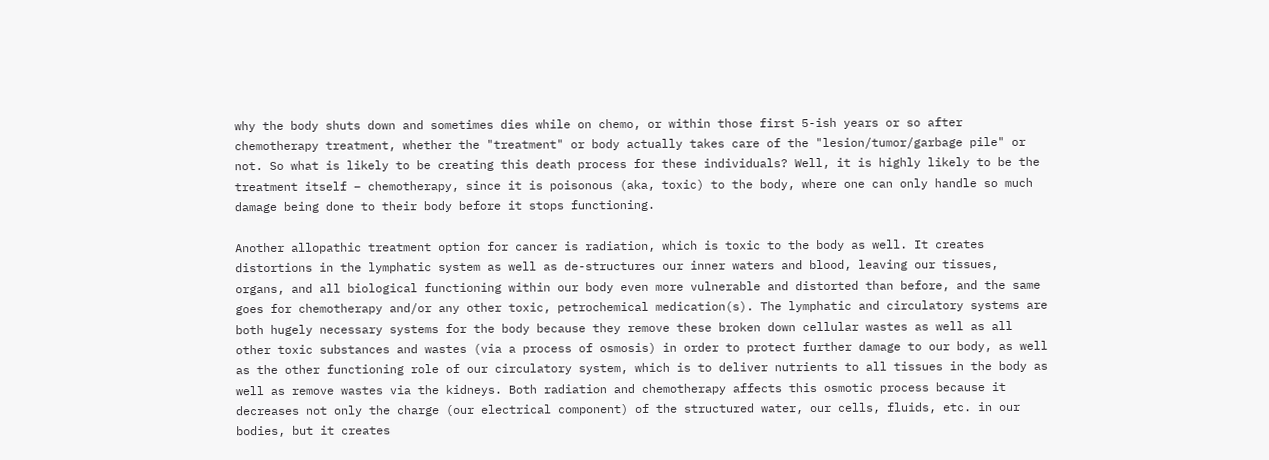why the body shuts down and sometimes dies while on chemo, or within those first 5-ish years or so after chemotherapy treatment, whether the "treatment" or body actually takes care of the "lesion/tumor/garbage pile" or not. So what is likely to be creating this death process for these individuals? Well, it is highly likely to be the treatment itself – chemotherapy, since it is poisonous (aka, toxic) to the body, where one can only handle so much damage being done to their body before it stops functioning.

Another allopathic treatment option for cancer is radiation, which is toxic to the body as well. It creates distortions in the lymphatic system as well as de-structures our inner waters and blood, leaving our tissues, organs, and all biological functioning within our body even more vulnerable and distorted than before, and the same goes for chemotherapy and/or any other toxic, petrochemical medication(s). The lymphatic and circulatory systems are both hugely necessary systems for the body because they remove these broken down cellular wastes as well as all other toxic substances and wastes (via a process of osmosis) in order to protect further damage to our body, as well as the other functioning role of our circulatory system, which is to deliver nutrients to all tissues in the body as well as remove wastes via the kidneys. Both radiation and chemotherapy affects this osmotic process because it decreases not only the charge (our electrical component) of the structured water, our cells, fluids, etc. in our bodies, but it creates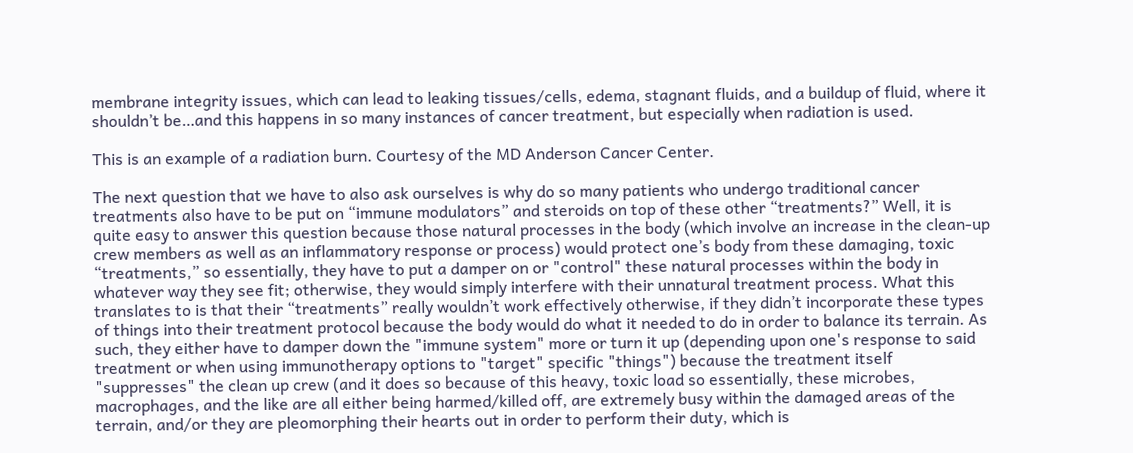membrane integrity issues, which can lead to leaking tissues/cells, edema, stagnant fluids, and a buildup of fluid, where it shouldn’t be…and this happens in so many instances of cancer treatment, but especially when radiation is used.

This is an example of a radiation burn. Courtesy of the MD Anderson Cancer Center.

The next question that we have to also ask ourselves is why do so many patients who undergo traditional cancer treatments also have to be put on “immune modulators” and steroids on top of these other “treatments?” Well, it is quite easy to answer this question because those natural processes in the body (which involve an increase in the clean-up crew members as well as an inflammatory response or process) would protect one’s body from these damaging, toxic “treatments,” so essentially, they have to put a damper on or "control" these natural processes within the body in whatever way they see fit; otherwise, they would simply interfere with their unnatural treatment process. What this translates to is that their “treatments” really wouldn’t work effectively otherwise, if they didn’t incorporate these types of things into their treatment protocol because the body would do what it needed to do in order to balance its terrain. As such, they either have to damper down the "immune system" more or turn it up (depending upon one's response to said treatment or when using immunotherapy options to "target" specific "things") because the treatment itself "suppresses" the clean up crew (and it does so because of this heavy, toxic load so essentially, these microbes, macrophages, and the like are all either being harmed/killed off, are extremely busy within the damaged areas of the terrain, and/or they are pleomorphing their hearts out in order to perform their duty, which is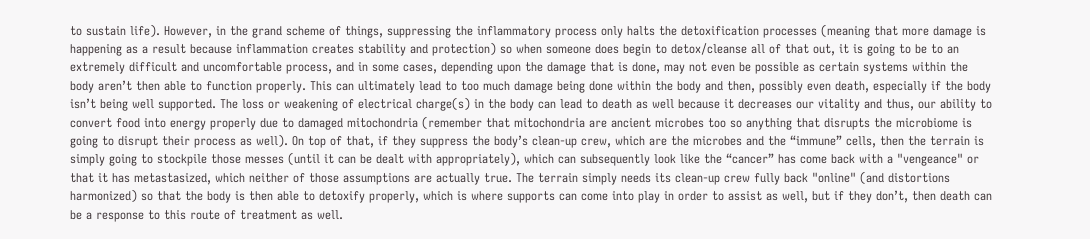to sustain life). However, in the grand scheme of things, suppressing the inflammatory process only halts the detoxification processes (meaning that more damage is happening as a result because inflammation creates stability and protection) so when someone does begin to detox/cleanse all of that out, it is going to be to an extremely difficult and uncomfortable process, and in some cases, depending upon the damage that is done, may not even be possible as certain systems within the body aren’t then able to function properly. This can ultimately lead to too much damage being done within the body and then, possibly even death, especially if the body isn’t being well supported. The loss or weakening of electrical charge(s) in the body can lead to death as well because it decreases our vitality and thus, our ability to convert food into energy properly due to damaged mitochondria (remember that mitochondria are ancient microbes too so anything that disrupts the microbiome is going to disrupt their process as well). On top of that, if they suppress the body’s clean-up crew, which are the microbes and the “immune” cells, then the terrain is simply going to stockpile those messes (until it can be dealt with appropriately), which can subsequently look like the “cancer” has come back with a "vengeance" or that it has metastasized, which neither of those assumptions are actually true. The terrain simply needs its clean-up crew fully back "online" (and distortions harmonized) so that the body is then able to detoxify properly, which is where supports can come into play in order to assist as well, but if they don’t, then death can be a response to this route of treatment as well.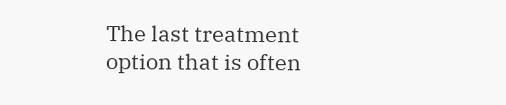The last treatment option that is often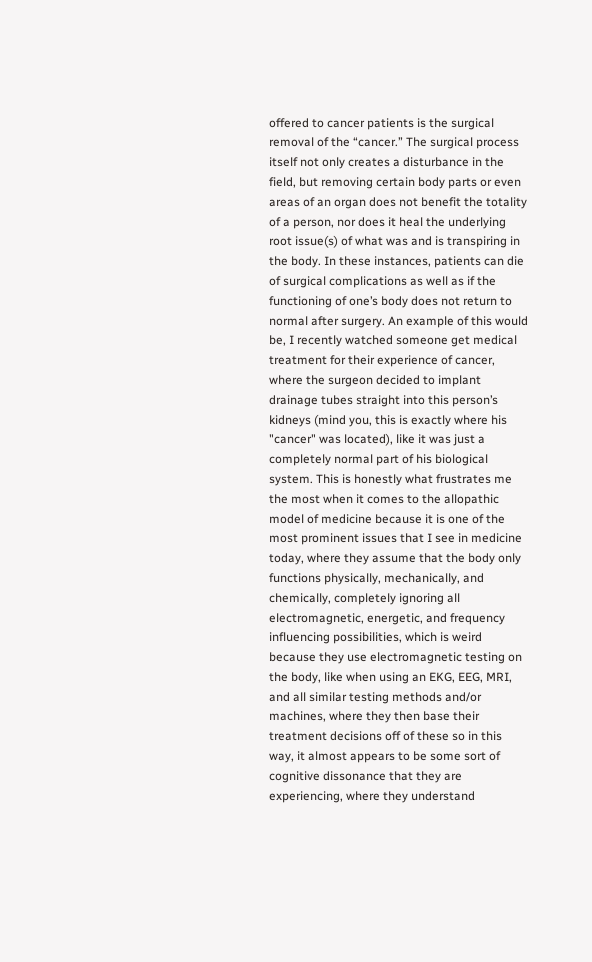offered to cancer patients is the surgical removal of the “cancer.” The surgical process itself not only creates a disturbance in the field, but removing certain body parts or even areas of an organ does not benefit the totality of a person, nor does it heal the underlying root issue(s) of what was and is transpiring in the body. In these instances, patients can die of surgical complications as well as if the functioning of one’s body does not return to normal after surgery. An example of this would be, I recently watched someone get medical treatment for their experience of cancer, where the surgeon decided to implant drainage tubes straight into this person’s kidneys (mind you, this is exactly where his "cancer" was located), like it was just a completely normal part of his biological system. This is honestly what frustrates me the most when it comes to the allopathic model of medicine because it is one of the most prominent issues that I see in medicine today, where they assume that the body only functions physically, mechanically, and chemically, completely ignoring all electromagnetic, energetic, and frequency influencing possibilities, which is weird because they use electromagnetic testing on the body, like when using an EKG, EEG, MRI, and all similar testing methods and/or machines, where they then base their treatment decisions off of these so in this way, it almost appears to be some sort of cognitive dissonance that they are experiencing, where they understand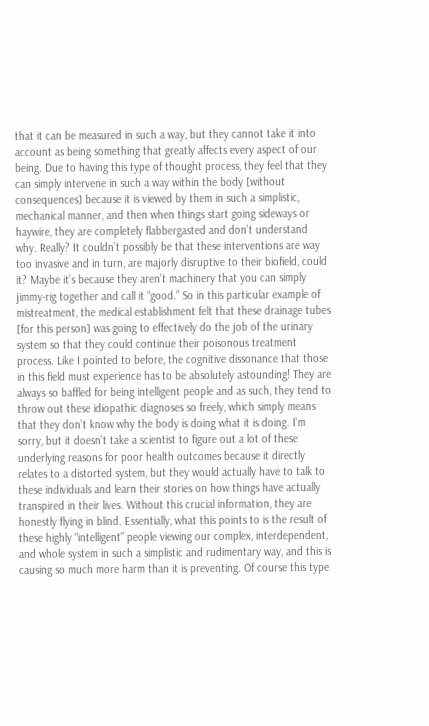that it can be measured in such a way, but they cannot take it into account as being something that greatly affects every aspect of our being. Due to having this type of thought process, they feel that they can simply intervene in such a way within the body [without consequences] because it is viewed by them in such a simplistic, mechanical manner, and then when things start going sideways or haywire, they are completely flabbergasted and don’t understand why. Really? It couldn’t possibly be that these interventions are way too invasive and in turn, are majorly disruptive to their biofield, could it? Maybe it’s because they aren’t machinery that you can simply jimmy-rig together and call it “good.” So in this particular example of mistreatment, the medical establishment felt that these drainage tubes [for this person] was going to effectively do the job of the urinary system so that they could continue their poisonous treatment process. Like I pointed to before, the cognitive dissonance that those in this field must experience has to be absolutely astounding! They are always so baffled for being intelligent people and as such, they tend to throw out these idiopathic diagnoses so freely, which simply means that they don’t know why the body is doing what it is doing. I’m sorry, but it doesn’t take a scientist to figure out a lot of these underlying reasons for poor health outcomes because it directly relates to a distorted system, but they would actually have to talk to these individuals and learn their stories on how things have actually transpired in their lives. Without this crucial information, they are honestly flying in blind. Essentially, what this points to is the result of these highly “intelligent” people viewing our complex, interdependent, and whole system in such a simplistic and rudimentary way, and this is causing so much more harm than it is preventing. Of course this type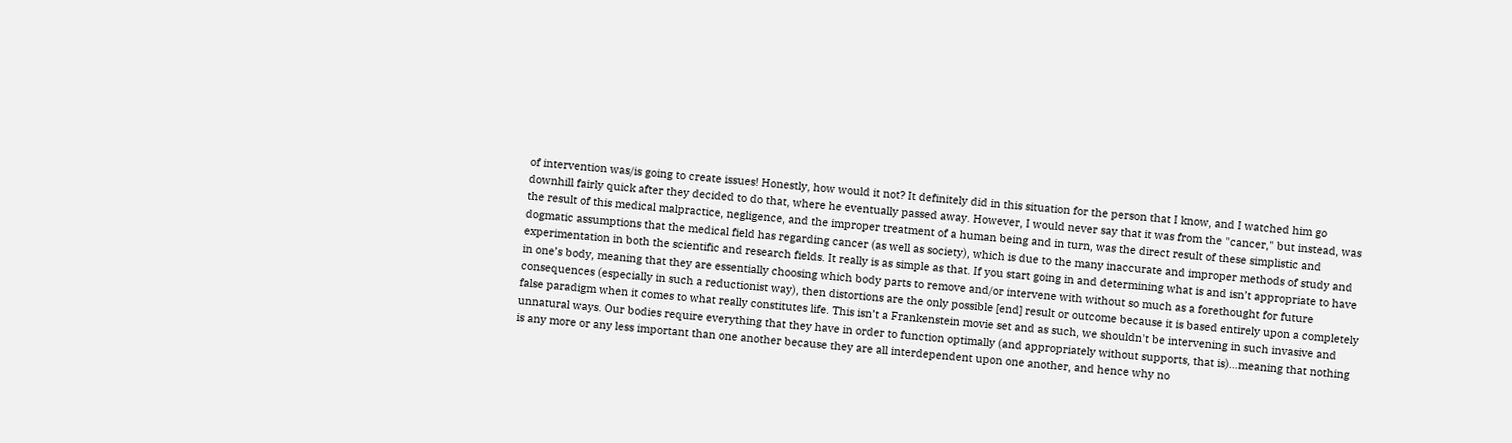of intervention was/is going to create issues! Honestly, how would it not? It definitely did in this situation for the person that I know, and I watched him go downhill fairly quick after they decided to do that, where he eventually passed away. However, I would never say that it was from the "cancer," but instead, was the result of this medical malpractice, negligence, and the improper treatment of a human being and in turn, was the direct result of these simplistic and dogmatic assumptions that the medical field has regarding cancer (as well as society), which is due to the many inaccurate and improper methods of study and experimentation in both the scientific and research fields. It really is as simple as that. If you start going in and determining what is and isn’t appropriate to have in one’s body, meaning that they are essentially choosing which body parts to remove and/or intervene with without so much as a forethought for future consequences (especially in such a reductionist way), then distortions are the only possible [end] result or outcome because it is based entirely upon a completely false paradigm when it comes to what really constitutes life. This isn’t a Frankenstein movie set and as such, we shouldn't be intervening in such invasive and unnatural ways. Our bodies require everything that they have in order to function optimally (and appropriately without supports, that is)…meaning that nothing is any more or any less important than one another because they are all interdependent upon one another, and hence why no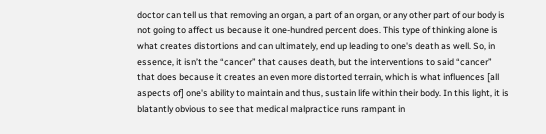doctor can tell us that removing an organ, a part of an organ, or any other part of our body is not going to affect us because it one-hundred percent does. This type of thinking alone is what creates distortions and can ultimately, end up leading to one's death as well. So, in essence, it isn’t the “cancer” that causes death, but the interventions to said “cancer” that does because it creates an even more distorted terrain, which is what influences [all aspects of] one's ability to maintain and thus, sustain life within their body. In this light, it is blatantly obvious to see that medical malpractice runs rampant in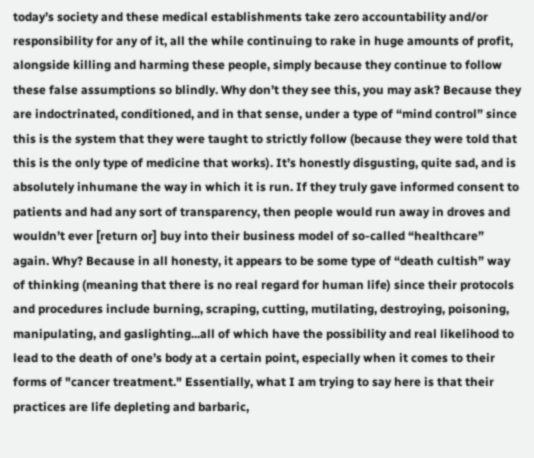today’s society and these medical establishments take zero accountability and/or responsibility for any of it, all the while continuing to rake in huge amounts of profit, alongside killing and harming these people, simply because they continue to follow these false assumptions so blindly. Why don’t they see this, you may ask? Because they are indoctrinated, conditioned, and in that sense, under a type of “mind control” since this is the system that they were taught to strictly follow (because they were told that this is the only type of medicine that works). It’s honestly disgusting, quite sad, and is absolutely inhumane the way in which it is run. If they truly gave informed consent to patients and had any sort of transparency, then people would run away in droves and wouldn’t ever [return or] buy into their business model of so-called “healthcare” again. Why? Because in all honesty, it appears to be some type of “death cultish” way of thinking (meaning that there is no real regard for human life) since their protocols and procedures include burning, scraping, cutting, mutilating, destroying, poisoning, manipulating, and gaslighting...all of which have the possibility and real likelihood to lead to the death of one’s body at a certain point, especially when it comes to their forms of "cancer treatment." Essentially, what I am trying to say here is that their practices are life depleting and barbaric,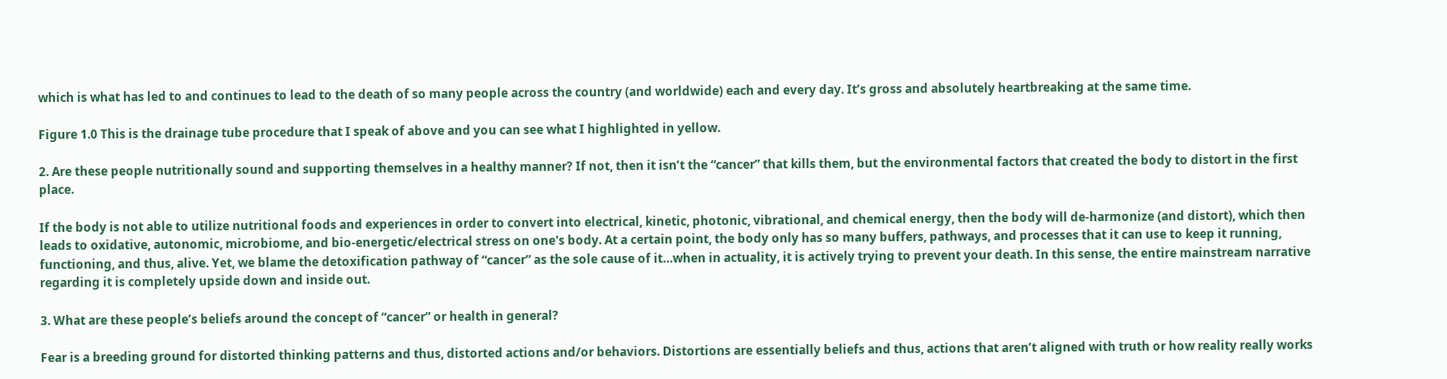which is what has led to and continues to lead to the death of so many people across the country (and worldwide) each and every day. It’s gross and absolutely heartbreaking at the same time.

Figure 1.0 This is the drainage tube procedure that I speak of above and you can see what I highlighted in yellow.

2. Are these people nutritionally sound and supporting themselves in a healthy manner? If not, then it isn’t the “cancer” that kills them, but the environmental factors that created the body to distort in the first place.

If the body is not able to utilize nutritional foods and experiences in order to convert into electrical, kinetic, photonic, vibrational, and chemical energy, then the body will de-harmonize (and distort), which then leads to oxidative, autonomic, microbiome, and bio-energetic/electrical stress on one's body. At a certain point, the body only has so many buffers, pathways, and processes that it can use to keep it running, functioning, and thus, alive. Yet, we blame the detoxification pathway of “cancer” as the sole cause of it…when in actuality, it is actively trying to prevent your death. In this sense, the entire mainstream narrative regarding it is completely upside down and inside out.

3. What are these people’s beliefs around the concept of “cancer” or health in general?

Fear is a breeding ground for distorted thinking patterns and thus, distorted actions and/or behaviors. Distortions are essentially beliefs and thus, actions that aren’t aligned with truth or how reality really works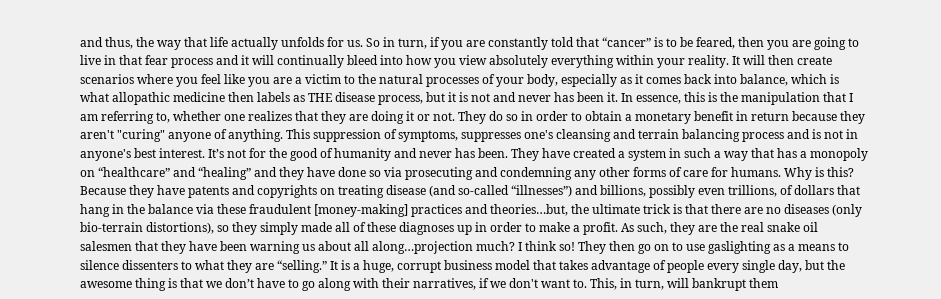and thus, the way that life actually unfolds for us. So in turn, if you are constantly told that “cancer” is to be feared, then you are going to live in that fear process and it will continually bleed into how you view absolutely everything within your reality. It will then create scenarios where you feel like you are a victim to the natural processes of your body, especially as it comes back into balance, which is what allopathic medicine then labels as THE disease process, but it is not and never has been it. In essence, this is the manipulation that I am referring to, whether one realizes that they are doing it or not. They do so in order to obtain a monetary benefit in return because they aren't "curing" anyone of anything. This suppression of symptoms, suppresses one's cleansing and terrain balancing process and is not in anyone's best interest. It’s not for the good of humanity and never has been. They have created a system in such a way that has a monopoly on “healthcare” and “healing” and they have done so via prosecuting and condemning any other forms of care for humans. Why is this? Because they have patents and copyrights on treating disease (and so-called “illnesses”) and billions, possibly even trillions, of dollars that hang in the balance via these fraudulent [money-making] practices and theories…but, the ultimate trick is that there are no diseases (only bio-terrain distortions), so they simply made all of these diagnoses up in order to make a profit. As such, they are the real snake oil salesmen that they have been warning us about all along…projection much? I think so! They then go on to use gaslighting as a means to silence dissenters to what they are “selling.” It is a huge, corrupt business model that takes advantage of people every single day, but the awesome thing is that we don’t have to go along with their narratives, if we don't want to. This, in turn, will bankrupt them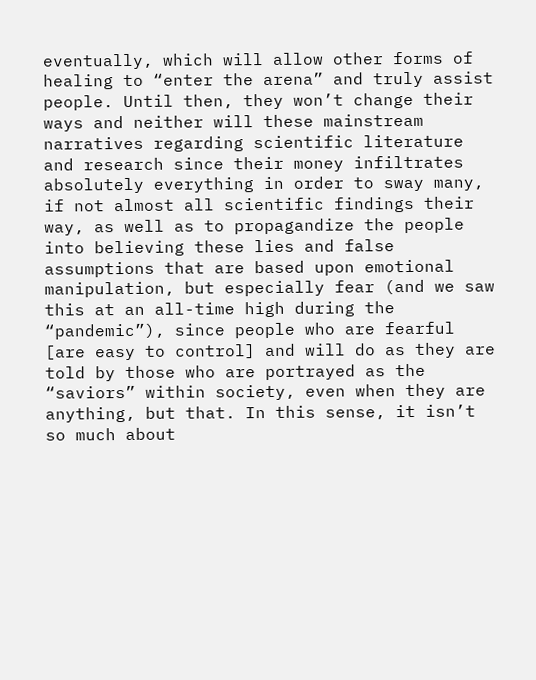eventually, which will allow other forms of healing to “enter the arena” and truly assist people. Until then, they won’t change their ways and neither will these mainstream narratives regarding scientific literature and research since their money infiltrates absolutely everything in order to sway many, if not almost all scientific findings their way, as well as to propagandize the people into believing these lies and false assumptions that are based upon emotional manipulation, but especially fear (and we saw this at an all-time high during the “pandemic”), since people who are fearful [are easy to control] and will do as they are told by those who are portrayed as the “saviors” within society, even when they are anything, but that. In this sense, it isn’t so much about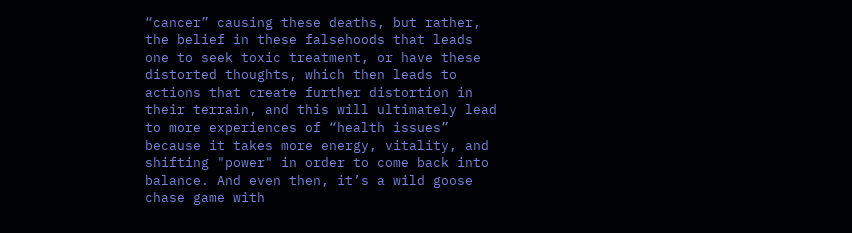“cancer” causing these deaths, but rather, the belief in these falsehoods that leads one to seek toxic treatment, or have these distorted thoughts, which then leads to actions that create further distortion in their terrain, and this will ultimately lead to more experiences of “health issues” because it takes more energy, vitality, and shifting "power" in order to come back into balance. And even then, it’s a wild goose chase game with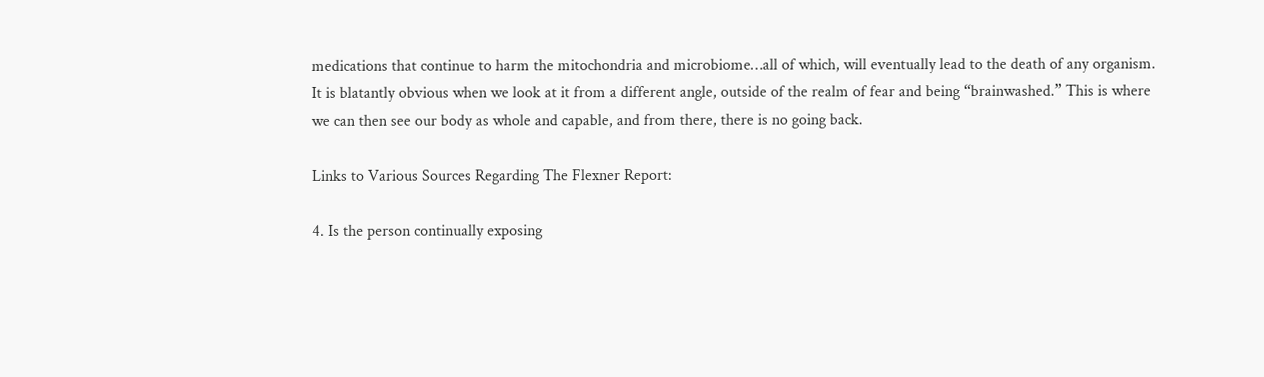medications that continue to harm the mitochondria and microbiome…all of which, will eventually lead to the death of any organism. It is blatantly obvious when we look at it from a different angle, outside of the realm of fear and being “brainwashed.” This is where we can then see our body as whole and capable, and from there, there is no going back.

Links to Various Sources Regarding The Flexner Report:

4. Is the person continually exposing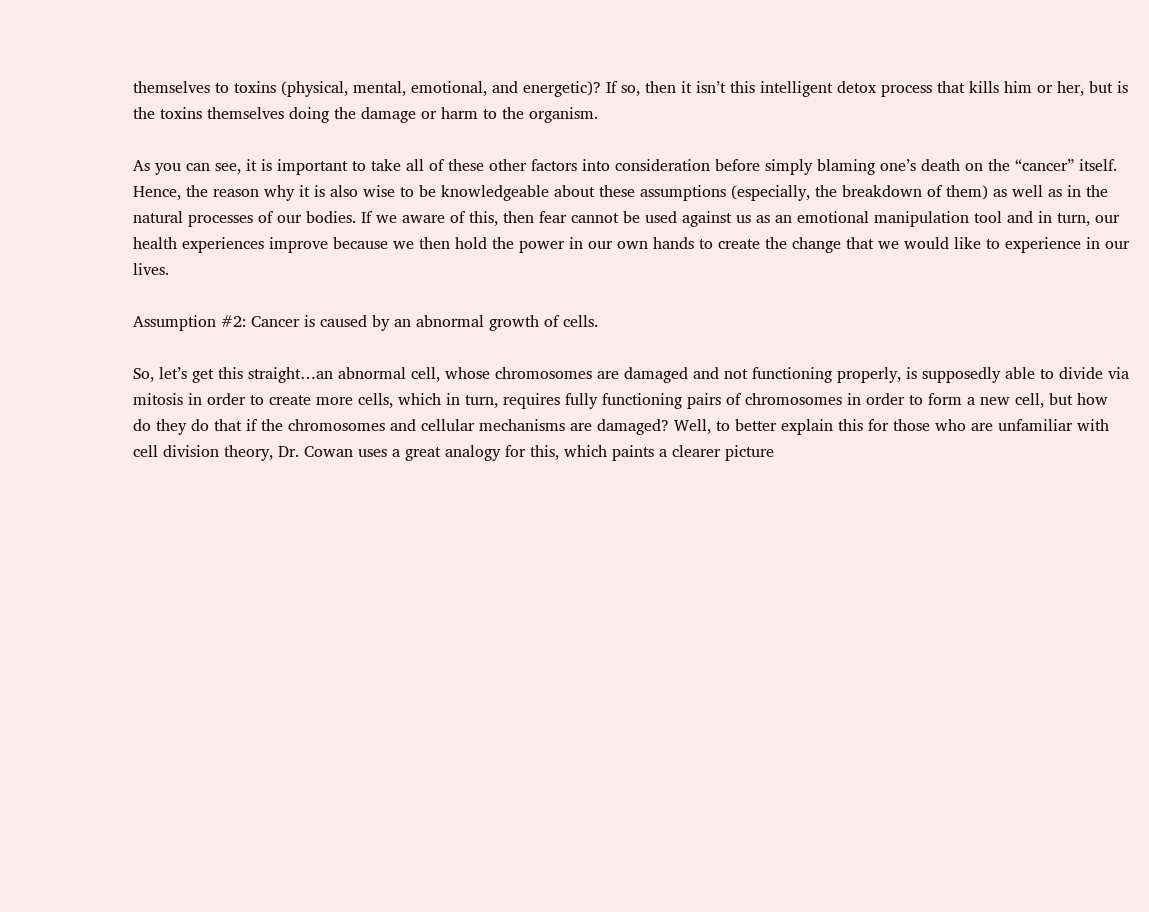themselves to toxins (physical, mental, emotional, and energetic)? If so, then it isn’t this intelligent detox process that kills him or her, but is the toxins themselves doing the damage or harm to the organism.

As you can see, it is important to take all of these other factors into consideration before simply blaming one’s death on the “cancer” itself. Hence, the reason why it is also wise to be knowledgeable about these assumptions (especially, the breakdown of them) as well as in the natural processes of our bodies. If we aware of this, then fear cannot be used against us as an emotional manipulation tool and in turn, our health experiences improve because we then hold the power in our own hands to create the change that we would like to experience in our lives.

Assumption #2: Cancer is caused by an abnormal growth of cells.

So, let’s get this straight…an abnormal cell, whose chromosomes are damaged and not functioning properly, is supposedly able to divide via mitosis in order to create more cells, which in turn, requires fully functioning pairs of chromosomes in order to form a new cell, but how do they do that if the chromosomes and cellular mechanisms are damaged? Well, to better explain this for those who are unfamiliar with cell division theory, Dr. Cowan uses a great analogy for this, which paints a clearer picture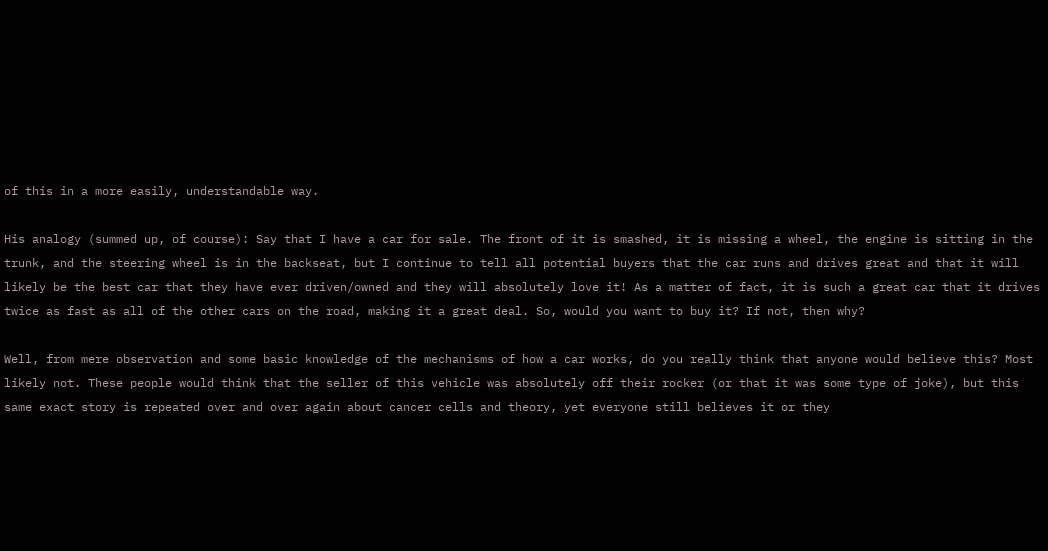of this in a more easily, understandable way.

His analogy (summed up, of course): Say that I have a car for sale. The front of it is smashed, it is missing a wheel, the engine is sitting in the trunk, and the steering wheel is in the backseat, but I continue to tell all potential buyers that the car runs and drives great and that it will likely be the best car that they have ever driven/owned and they will absolutely love it! As a matter of fact, it is such a great car that it drives twice as fast as all of the other cars on the road, making it a great deal. So, would you want to buy it? If not, then why?

Well, from mere observation and some basic knowledge of the mechanisms of how a car works, do you really think that anyone would believe this? Most likely not. These people would think that the seller of this vehicle was absolutely off their rocker (or that it was some type of joke), but this same exact story is repeated over and over again about cancer cells and theory, yet everyone still believes it or they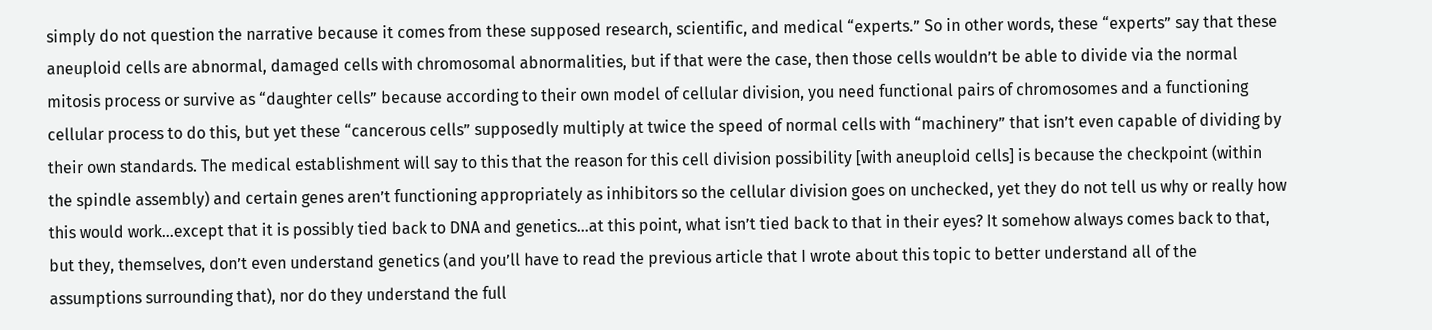simply do not question the narrative because it comes from these supposed research, scientific, and medical “experts.” So in other words, these “experts” say that these aneuploid cells are abnormal, damaged cells with chromosomal abnormalities, but if that were the case, then those cells wouldn’t be able to divide via the normal mitosis process or survive as “daughter cells” because according to their own model of cellular division, you need functional pairs of chromosomes and a functioning cellular process to do this, but yet these “cancerous cells” supposedly multiply at twice the speed of normal cells with “machinery” that isn’t even capable of dividing by their own standards. The medical establishment will say to this that the reason for this cell division possibility [with aneuploid cells] is because the checkpoint (within the spindle assembly) and certain genes aren’t functioning appropriately as inhibitors so the cellular division goes on unchecked, yet they do not tell us why or really how this would work…except that it is possibly tied back to DNA and genetics…at this point, what isn’t tied back to that in their eyes? It somehow always comes back to that, but they, themselves, don’t even understand genetics (and you’ll have to read the previous article that I wrote about this topic to better understand all of the assumptions surrounding that), nor do they understand the full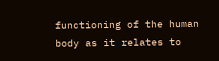functioning of the human body as it relates to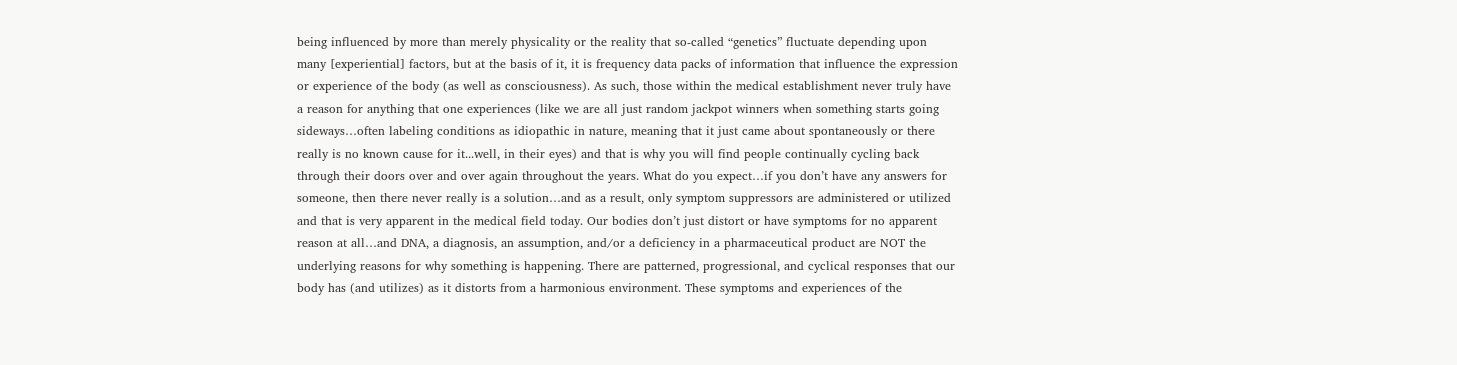being influenced by more than merely physicality or the reality that so-called “genetics” fluctuate depending upon many [experiential] factors, but at the basis of it, it is frequency data packs of information that influence the expression or experience of the body (as well as consciousness). As such, those within the medical establishment never truly have a reason for anything that one experiences (like we are all just random jackpot winners when something starts going sideways…often labeling conditions as idiopathic in nature, meaning that it just came about spontaneously or there really is no known cause for it...well, in their eyes) and that is why you will find people continually cycling back through their doors over and over again throughout the years. What do you expect…if you don’t have any answers for someone, then there never really is a solution…and as a result, only symptom suppressors are administered or utilized and that is very apparent in the medical field today. Our bodies don’t just distort or have symptoms for no apparent reason at all…and DNA, a diagnosis, an assumption, and/or a deficiency in a pharmaceutical product are NOT the underlying reasons for why something is happening. There are patterned, progressional, and cyclical responses that our body has (and utilizes) as it distorts from a harmonious environment. These symptoms and experiences of the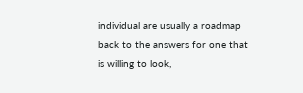individual are usually a roadmap back to the answers for one that is willing to look,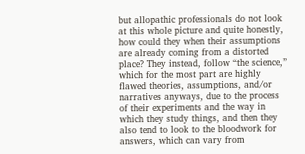but allopathic professionals do not look at this whole picture and quite honestly, how could they when their assumptions are already coming from a distorted place? They instead, follow “the science,” which for the most part are highly flawed theories, assumptions, and/or narratives anyways, due to the process of their experiments and the way in which they study things, and then they also tend to look to the bloodwork for answers, which can vary from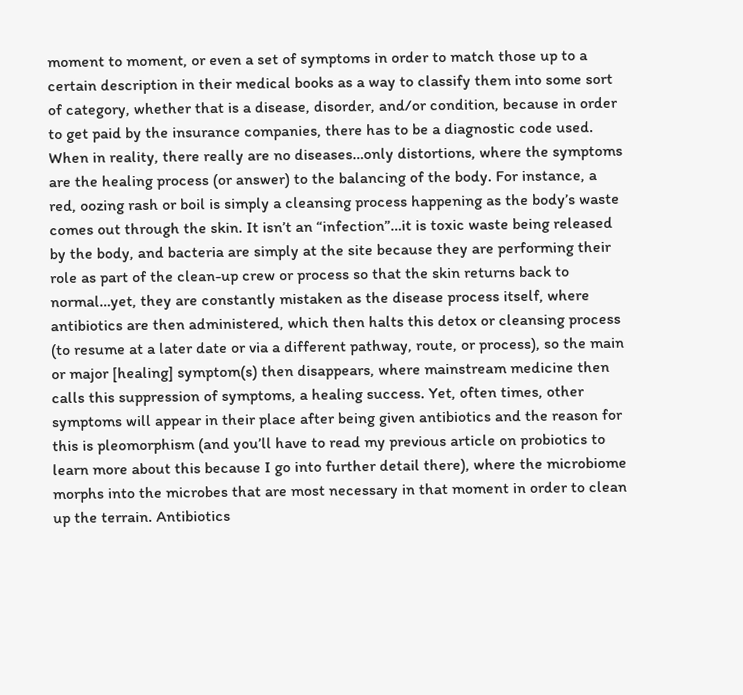moment to moment, or even a set of symptoms in order to match those up to a certain description in their medical books as a way to classify them into some sort of category, whether that is a disease, disorder, and/or condition, because in order to get paid by the insurance companies, there has to be a diagnostic code used. When in reality, there really are no diseases…only distortions, where the symptoms are the healing process (or answer) to the balancing of the body. For instance, a red, oozing rash or boil is simply a cleansing process happening as the body’s waste comes out through the skin. It isn’t an “infection”…it is toxic waste being released by the body, and bacteria are simply at the site because they are performing their role as part of the clean-up crew or process so that the skin returns back to normal…yet, they are constantly mistaken as the disease process itself, where antibiotics are then administered, which then halts this detox or cleansing process (to resume at a later date or via a different pathway, route, or process), so the main or major [healing] symptom(s) then disappears, where mainstream medicine then calls this suppression of symptoms, a healing success. Yet, often times, other symptoms will appear in their place after being given antibiotics and the reason for this is pleomorphism (and you’ll have to read my previous article on probiotics to learn more about this because I go into further detail there), where the microbiome morphs into the microbes that are most necessary in that moment in order to clean up the terrain. Antibiotics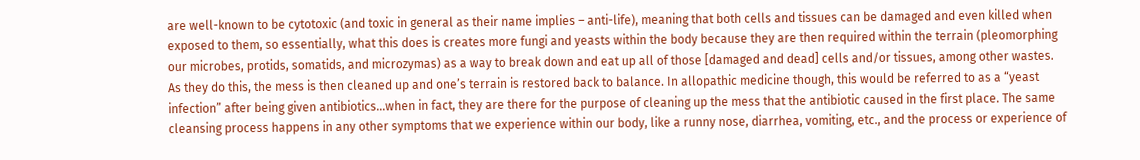are well-known to be cytotoxic (and toxic in general as their name implies – anti-life), meaning that both cells and tissues can be damaged and even killed when exposed to them, so essentially, what this does is creates more fungi and yeasts within the body because they are then required within the terrain (pleomorphing our microbes, protids, somatids, and microzymas) as a way to break down and eat up all of those [damaged and dead] cells and/or tissues, among other wastes. As they do this, the mess is then cleaned up and one’s terrain is restored back to balance. In allopathic medicine though, this would be referred to as a “yeast infection” after being given antibiotics…when in fact, they are there for the purpose of cleaning up the mess that the antibiotic caused in the first place. The same cleansing process happens in any other symptoms that we experience within our body, like a runny nose, diarrhea, vomiting, etc., and the process or experience of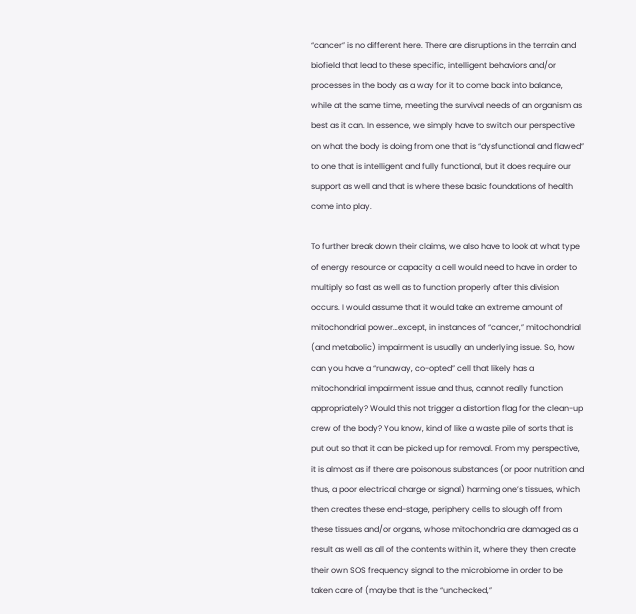“cancer” is no different here. There are disruptions in the terrain and biofield that lead to these specific, intelligent behaviors and/or processes in the body as a way for it to come back into balance, while at the same time, meeting the survival needs of an organism as best as it can. In essence, we simply have to switch our perspective on what the body is doing from one that is “dysfunctional and flawed” to one that is intelligent and fully functional, but it does require our support as well and that is where these basic foundations of health come into play.

To further break down their claims, we also have to look at what type of energy resource or capacity a cell would need to have in order to multiply so fast as well as to function properly after this division occurs. I would assume that it would take an extreme amount of mitochondrial power…except, in instances of “cancer,” mitochondrial (and metabolic) impairment is usually an underlying issue. So, how can you have a “runaway, co-opted” cell that likely has a mitochondrial impairment issue and thus, cannot really function appropriately? Would this not trigger a distortion flag for the clean-up crew of the body? You know, kind of like a waste pile of sorts that is put out so that it can be picked up for removal. From my perspective, it is almost as if there are poisonous substances (or poor nutrition and thus, a poor electrical charge or signal) harming one’s tissues, which then creates these end-stage, periphery cells to slough off from these tissues and/or organs, whose mitochondria are damaged as a result as well as all of the contents within it, where they then create their own SOS frequency signal to the microbiome in order to be taken care of (maybe that is the “unchecked,”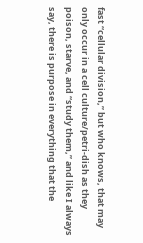fast “cellular division,” but who knows, that may only occur in a cell culture/petri-dish as they poison, starve, and “study them,” and like I always say, there is purpose in everything that the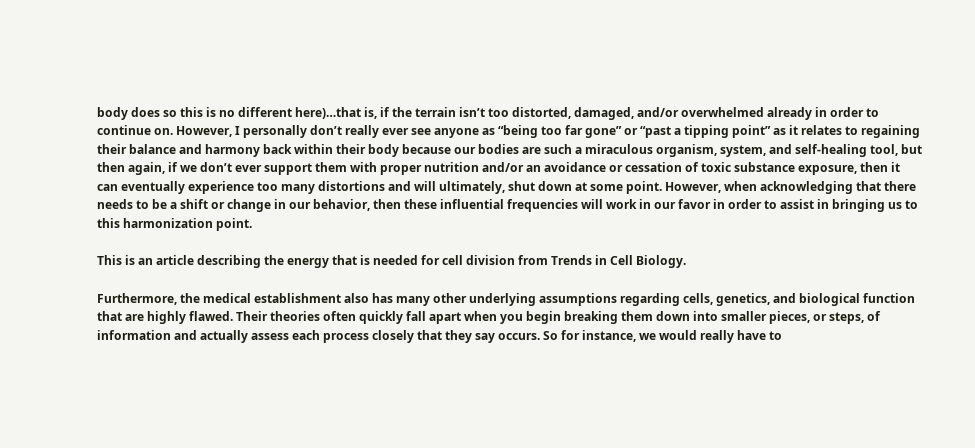body does so this is no different here)…that is, if the terrain isn’t too distorted, damaged, and/or overwhelmed already in order to continue on. However, I personally don’t really ever see anyone as “being too far gone” or “past a tipping point” as it relates to regaining their balance and harmony back within their body because our bodies are such a miraculous organism, system, and self-healing tool, but then again, if we don’t ever support them with proper nutrition and/or an avoidance or cessation of toxic substance exposure, then it can eventually experience too many distortions and will ultimately, shut down at some point. However, when acknowledging that there needs to be a shift or change in our behavior, then these influential frequencies will work in our favor in order to assist in bringing us to this harmonization point.

This is an article describing the energy that is needed for cell division from Trends in Cell Biology.

Furthermore, the medical establishment also has many other underlying assumptions regarding cells, genetics, and biological function that are highly flawed. Their theories often quickly fall apart when you begin breaking them down into smaller pieces, or steps, of information and actually assess each process closely that they say occurs. So for instance, we would really have to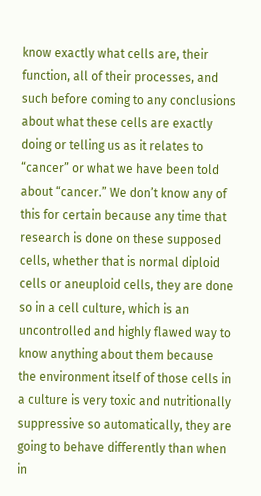know exactly what cells are, their function, all of their processes, and such before coming to any conclusions about what these cells are exactly doing or telling us as it relates to “cancer” or what we have been told about “cancer.” We don’t know any of this for certain because any time that research is done on these supposed cells, whether that is normal diploid cells or aneuploid cells, they are done so in a cell culture, which is an uncontrolled and highly flawed way to know anything about them because the environment itself of those cells in a culture is very toxic and nutritionally suppressive so automatically, they are going to behave differently than when in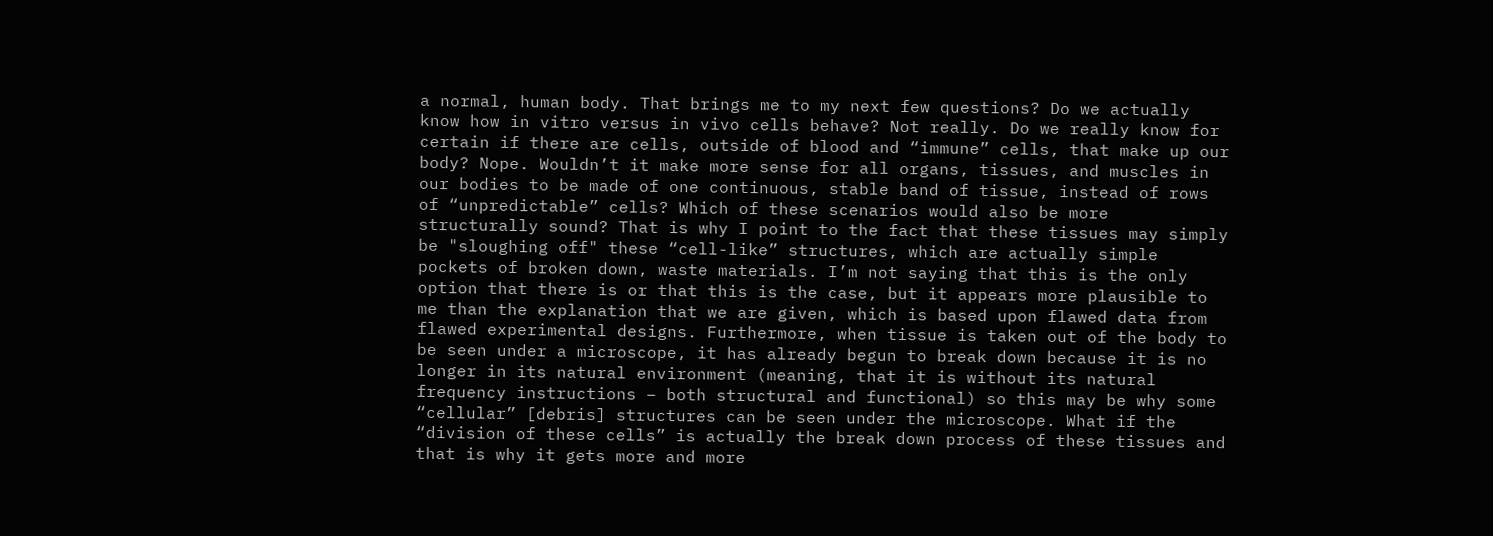a normal, human body. That brings me to my next few questions? Do we actually know how in vitro versus in vivo cells behave? Not really. Do we really know for certain if there are cells, outside of blood and “immune” cells, that make up our body? Nope. Wouldn’t it make more sense for all organs, tissues, and muscles in our bodies to be made of one continuous, stable band of tissue, instead of rows of “unpredictable” cells? Which of these scenarios would also be more structurally sound? That is why I point to the fact that these tissues may simply be "sloughing off" these “cell-like” structures, which are actually simple pockets of broken down, waste materials. I’m not saying that this is the only option that there is or that this is the case, but it appears more plausible to me than the explanation that we are given, which is based upon flawed data from flawed experimental designs. Furthermore, when tissue is taken out of the body to be seen under a microscope, it has already begun to break down because it is no longer in its natural environment (meaning, that it is without its natural frequency instructions – both structural and functional) so this may be why some “cellular” [debris] structures can be seen under the microscope. What if the “division of these cells” is actually the break down process of these tissues and that is why it gets more and more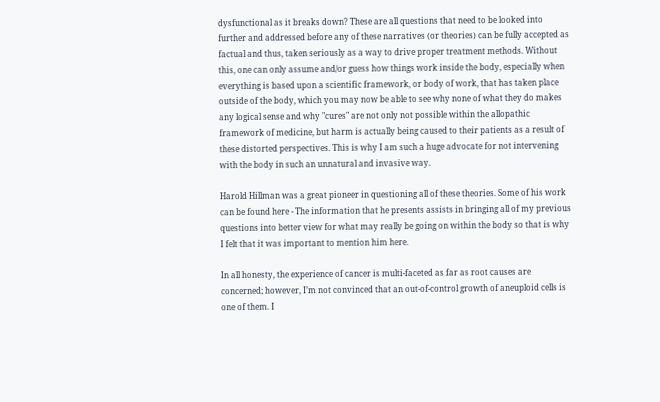dysfunctional as it breaks down? These are all questions that need to be looked into further and addressed before any of these narratives (or theories) can be fully accepted as factual and thus, taken seriously as a way to drive proper treatment methods. Without this, one can only assume and/or guess how things work inside the body, especially when everything is based upon a scientific framework, or body of work, that has taken place outside of the body, which you may now be able to see why none of what they do makes any logical sense and why "cures" are not only not possible within the allopathic framework of medicine, but harm is actually being caused to their patients as a result of these distorted perspectives. This is why I am such a huge advocate for not intervening with the body in such an unnatural and invasive way.

Harold Hillman was a great pioneer in questioning all of these theories. Some of his work can be found here - The information that he presents assists in bringing all of my previous questions into better view for what may really be going on within the body so that is why I felt that it was important to mention him here.

In all honesty, the experience of cancer is multi-faceted as far as root causes are concerned; however, I’m not convinced that an out-of-control growth of aneuploid cells is one of them. I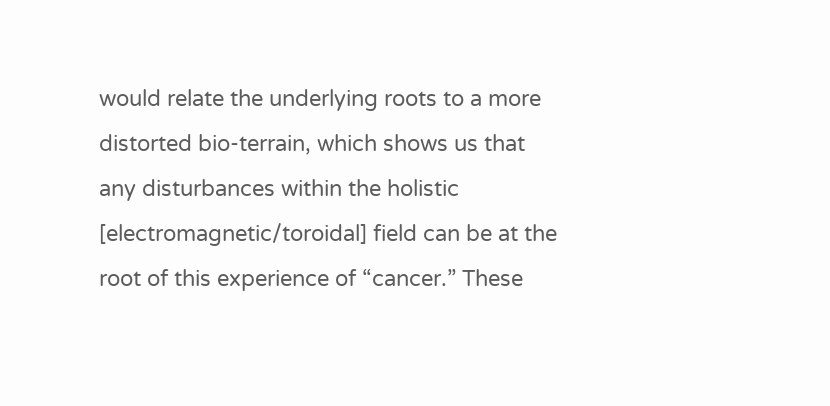would relate the underlying roots to a more distorted bio-terrain, which shows us that any disturbances within the holistic [electromagnetic/toroidal] field can be at the root of this experience of “cancer.” These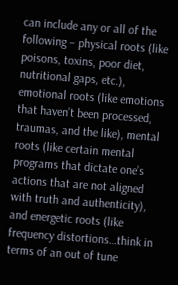can include any or all of the following – physical roots (like poisons, toxins, poor diet, nutritional gaps, etc.), emotional roots (like emotions that haven’t been processed, traumas, and the like), mental roots (like certain mental programs that dictate one’s actions that are not aligned with truth and authenticity), and energetic roots (like frequency distortions…think in terms of an out of tune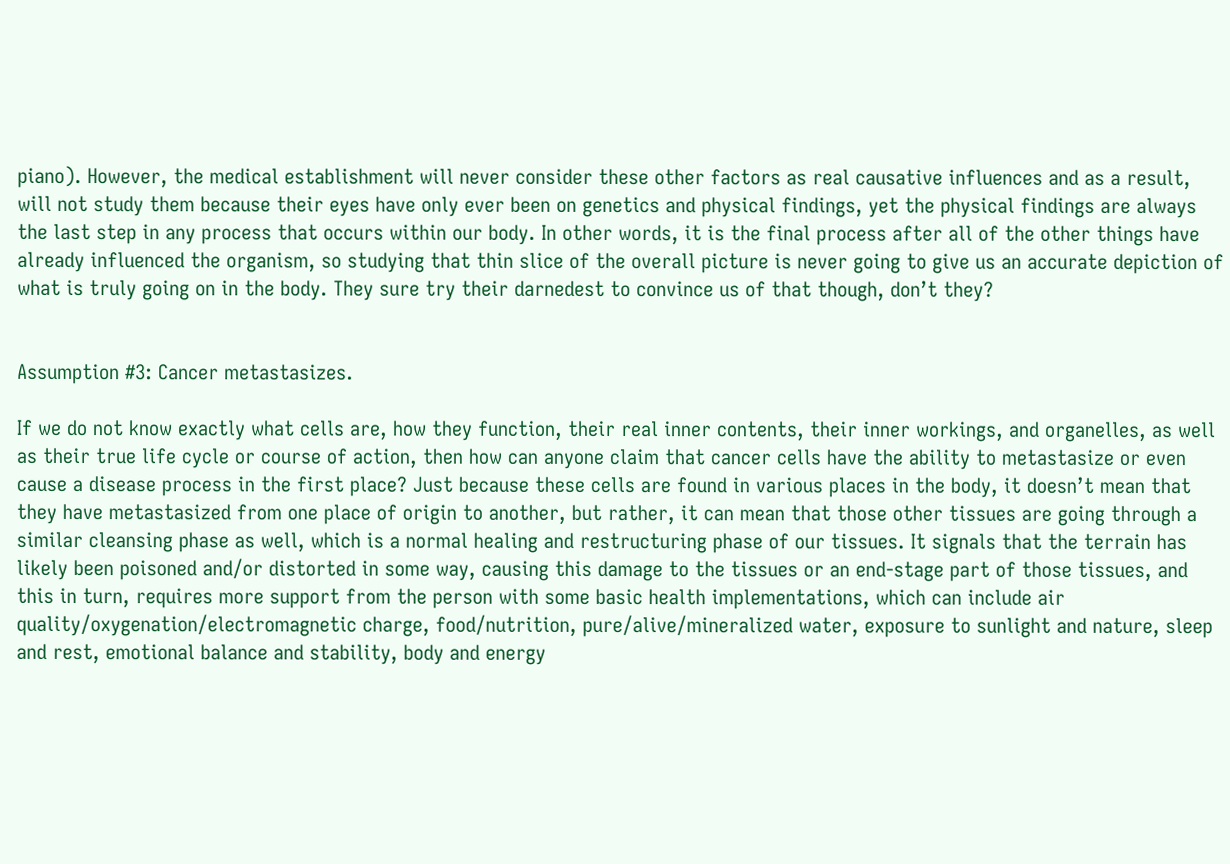piano). However, the medical establishment will never consider these other factors as real causative influences and as a result, will not study them because their eyes have only ever been on genetics and physical findings, yet the physical findings are always the last step in any process that occurs within our body. In other words, it is the final process after all of the other things have already influenced the organism, so studying that thin slice of the overall picture is never going to give us an accurate depiction of what is truly going on in the body. They sure try their darnedest to convince us of that though, don’t they?


Assumption #3: Cancer metastasizes.

If we do not know exactly what cells are, how they function, their real inner contents, their inner workings, and organelles, as well as their true life cycle or course of action, then how can anyone claim that cancer cells have the ability to metastasize or even cause a disease process in the first place? Just because these cells are found in various places in the body, it doesn’t mean that they have metastasized from one place of origin to another, but rather, it can mean that those other tissues are going through a similar cleansing phase as well, which is a normal healing and restructuring phase of our tissues. It signals that the terrain has likely been poisoned and/or distorted in some way, causing this damage to the tissues or an end-stage part of those tissues, and this in turn, requires more support from the person with some basic health implementations, which can include air quality/oxygenation/electromagnetic charge, food/nutrition, pure/alive/mineralized water, exposure to sunlight and nature, sleep and rest, emotional balance and stability, body and energy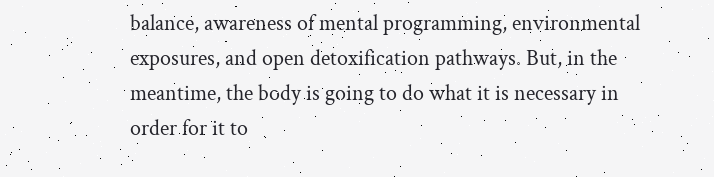balance, awareness of mental programming, environmental exposures, and open detoxification pathways. But, in the meantime, the body is going to do what it is necessary in order for it to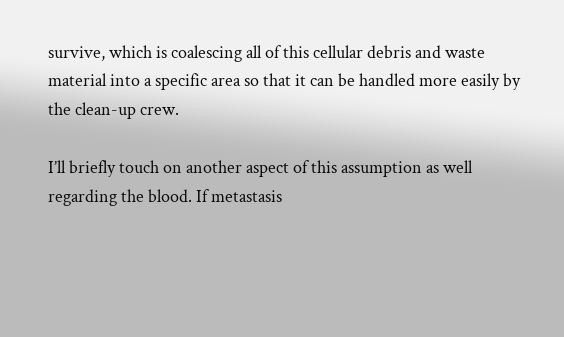survive, which is coalescing all of this cellular debris and waste material into a specific area so that it can be handled more easily by the clean-up crew.

I’ll briefly touch on another aspect of this assumption as well regarding the blood. If metastasis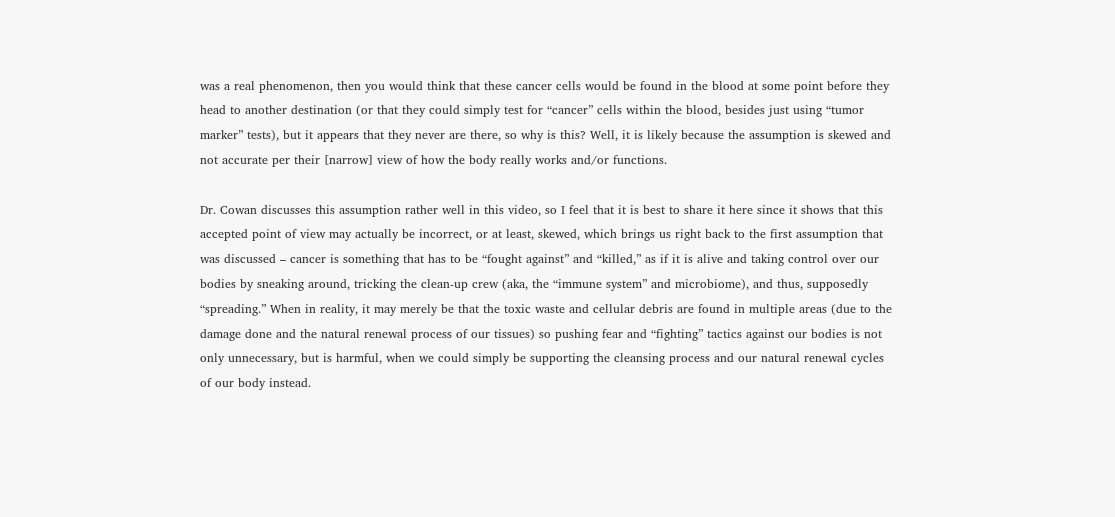was a real phenomenon, then you would think that these cancer cells would be found in the blood at some point before they head to another destination (or that they could simply test for “cancer” cells within the blood, besides just using “tumor marker” tests), but it appears that they never are there, so why is this? Well, it is likely because the assumption is skewed and not accurate per their [narrow] view of how the body really works and/or functions.

Dr. Cowan discusses this assumption rather well in this video, so I feel that it is best to share it here since it shows that this accepted point of view may actually be incorrect, or at least, skewed, which brings us right back to the first assumption that was discussed – cancer is something that has to be “fought against” and “killed,” as if it is alive and taking control over our bodies by sneaking around, tricking the clean-up crew (aka, the “immune system” and microbiome), and thus, supposedly “spreading.” When in reality, it may merely be that the toxic waste and cellular debris are found in multiple areas (due to the damage done and the natural renewal process of our tissues) so pushing fear and “fighting” tactics against our bodies is not only unnecessary, but is harmful, when we could simply be supporting the cleansing process and our natural renewal cycles of our body instead.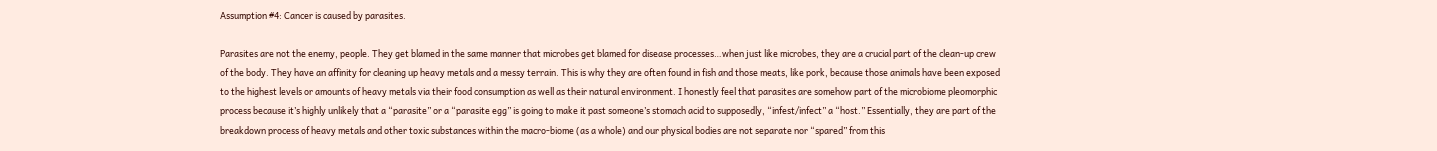Assumption #4: Cancer is caused by parasites.

Parasites are not the enemy, people. They get blamed in the same manner that microbes get blamed for disease processes…when just like microbes, they are a crucial part of the clean-up crew of the body. They have an affinity for cleaning up heavy metals and a messy terrain. This is why they are often found in fish and those meats, like pork, because those animals have been exposed to the highest levels or amounts of heavy metals via their food consumption as well as their natural environment. I honestly feel that parasites are somehow part of the microbiome pleomorphic process because it’s highly unlikely that a “parasite” or a “parasite egg” is going to make it past someone’s stomach acid to supposedly, “infest/infect” a “host.” Essentially, they are part of the breakdown process of heavy metals and other toxic substances within the macro-biome (as a whole) and our physical bodies are not separate nor “spared” from this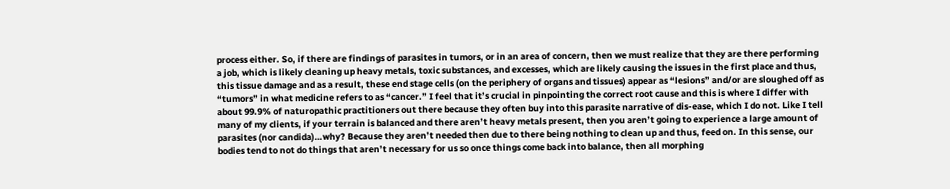process either. So, if there are findings of parasites in tumors, or in an area of concern, then we must realize that they are there performing a job, which is likely cleaning up heavy metals, toxic substances, and excesses, which are likely causing the issues in the first place and thus, this tissue damage and as a result, these end stage cells (on the periphery of organs and tissues) appear as “lesions” and/or are sloughed off as “tumors” in what medicine refers to as “cancer.” I feel that it’s crucial in pinpointing the correct root cause and this is where I differ with about 99.9% of naturopathic practitioners out there because they often buy into this parasite narrative of dis-ease, which I do not. Like I tell many of my clients, if your terrain is balanced and there aren’t heavy metals present, then you aren’t going to experience a large amount of parasites (nor candida)…why? Because they aren’t needed then due to there being nothing to clean up and thus, feed on. In this sense, our bodies tend to not do things that aren’t necessary for us so once things come back into balance, then all morphing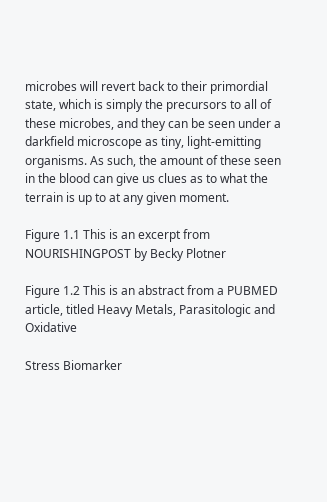microbes will revert back to their primordial state, which is simply the precursors to all of these microbes, and they can be seen under a darkfield microscope as tiny, light-emitting organisms. As such, the amount of these seen in the blood can give us clues as to what the terrain is up to at any given moment.

Figure 1.1 This is an excerpt from NOURISHINGPOST by Becky Plotner

Figure 1.2 This is an abstract from a PUBMED article, titled Heavy Metals, Parasitologic and Oxidative

Stress Biomarker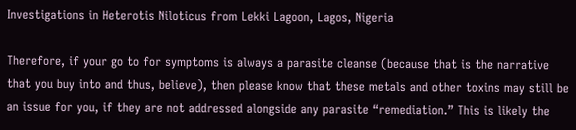Investigations in Heterotis Niloticus from Lekki Lagoon, Lagos, Nigeria

Therefore, if your go to for symptoms is always a parasite cleanse (because that is the narrative that you buy into and thus, believe), then please know that these metals and other toxins may still be an issue for you, if they are not addressed alongside any parasite “remediation.” This is likely the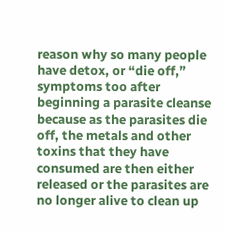reason why so many people have detox, or “die off,” symptoms too after beginning a parasite cleanse because as the parasites die off, the metals and other toxins that they have consumed are then either released or the parasites are no longer alive to clean up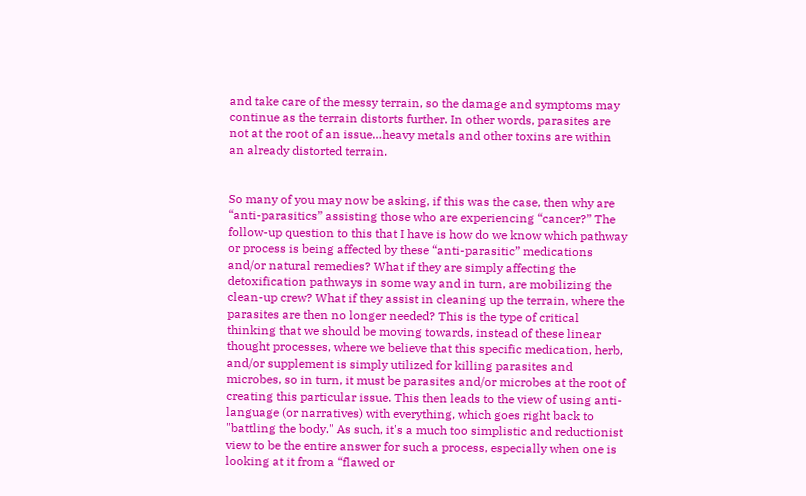and take care of the messy terrain, so the damage and symptoms may continue as the terrain distorts further. In other words, parasites are not at the root of an issue…heavy metals and other toxins are within an already distorted terrain.


So many of you may now be asking, if this was the case, then why are “anti-parasitics” assisting those who are experiencing “cancer?” The follow-up question to this that I have is how do we know which pathway or process is being affected by these “anti-parasitic” medications and/or natural remedies? What if they are simply affecting the detoxification pathways in some way and in turn, are mobilizing the clean-up crew? What if they assist in cleaning up the terrain, where the parasites are then no longer needed? This is the type of critical thinking that we should be moving towards, instead of these linear thought processes, where we believe that this specific medication, herb, and/or supplement is simply utilized for killing parasites and microbes, so in turn, it must be parasites and/or microbes at the root of creating this particular issue. This then leads to the view of using anti- language (or narratives) with everything, which goes right back to "battling the body." As such, it's a much too simplistic and reductionist view to be the entire answer for such a process, especially when one is looking at it from a “flawed or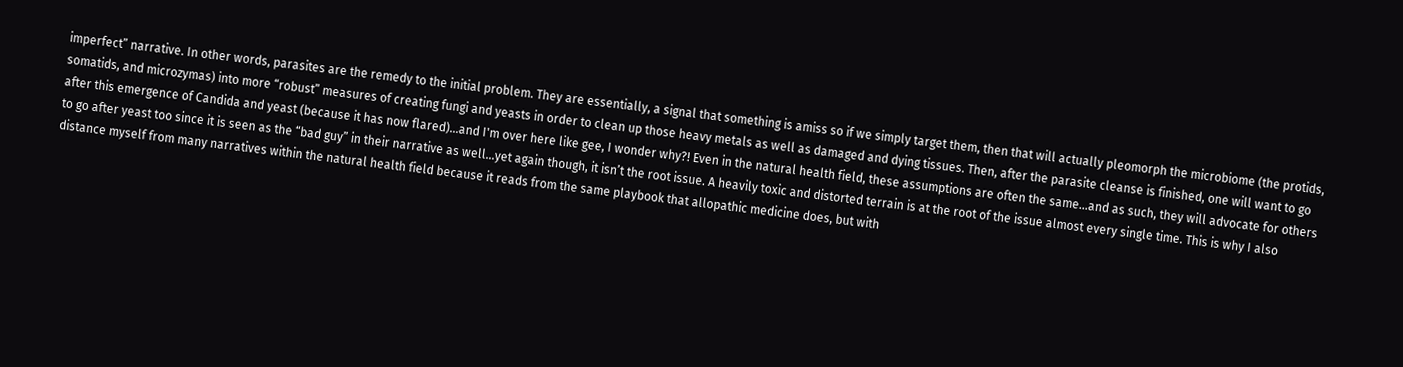imperfect” narrative. In other words, parasites are the remedy to the initial problem. They are essentially, a signal that something is amiss so if we simply target them, then that will actually pleomorph the microbiome (the protids, somatids, and microzymas) into more “robust” measures of creating fungi and yeasts in order to clean up those heavy metals as well as damaged and dying tissues. Then, after the parasite cleanse is finished, one will want to go after this emergence of Candida and yeast (because it has now flared)…and I'm over here like gee, I wonder why?! Even in the natural health field, these assumptions are often the same…and as such, they will advocate for others to go after yeast too since it is seen as the “bad guy” in their narrative as well…yet again though, it isn’t the root issue. A heavily toxic and distorted terrain is at the root of the issue almost every single time. This is why I also distance myself from many narratives within the natural health field because it reads from the same playbook that allopathic medicine does, but with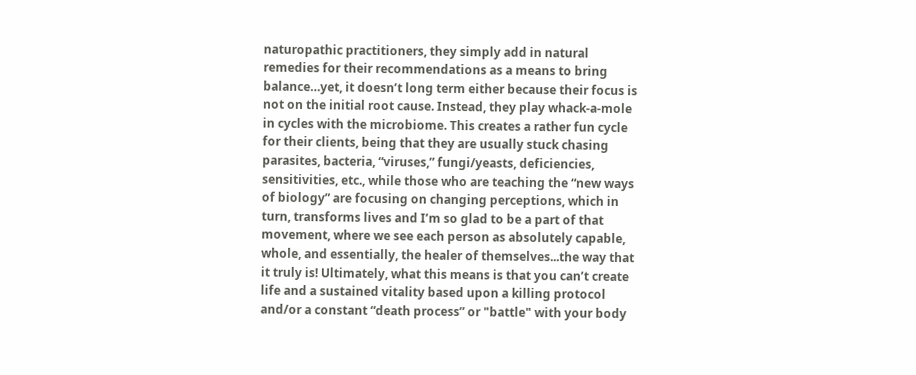naturopathic practitioners, they simply add in natural remedies for their recommendations as a means to bring balance…yet, it doesn’t long term either because their focus is not on the initial root cause. Instead, they play whack-a-mole in cycles with the microbiome. This creates a rather fun cycle for their clients, being that they are usually stuck chasing parasites, bacteria, “viruses,” fungi/yeasts, deficiencies, sensitivities, etc., while those who are teaching the “new ways of biology” are focusing on changing perceptions, which in turn, transforms lives and I’m so glad to be a part of that movement, where we see each person as absolutely capable, whole, and essentially, the healer of themselves...the way that it truly is! Ultimately, what this means is that you can’t create life and a sustained vitality based upon a killing protocol and/or a constant “death process” or "battle" with your body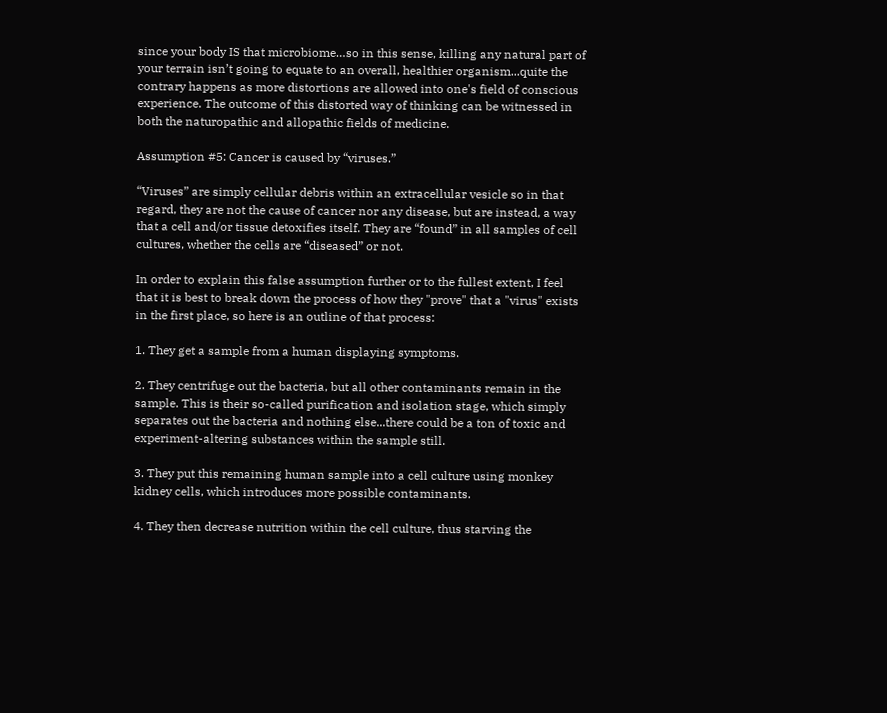since your body IS that microbiome…so in this sense, killing any natural part of your terrain isn’t going to equate to an overall, healthier organism...quite the contrary happens as more distortions are allowed into one's field of conscious experience. The outcome of this distorted way of thinking can be witnessed in both the naturopathic and allopathic fields of medicine.

Assumption #5: Cancer is caused by “viruses.”

“Viruses” are simply cellular debris within an extracellular vesicle so in that regard, they are not the cause of cancer nor any disease, but are instead, a way that a cell and/or tissue detoxifies itself. They are “found” in all samples of cell cultures, whether the cells are “diseased” or not.

In order to explain this false assumption further or to the fullest extent, I feel that it is best to break down the process of how they "prove" that a "virus" exists in the first place, so here is an outline of that process:

1. They get a sample from a human displaying symptoms.

2. They centrifuge out the bacteria, but all other contaminants remain in the sample. This is their so-called purification and isolation stage, which simply separates out the bacteria and nothing else...there could be a ton of toxic and experiment-altering substances within the sample still.

3. They put this remaining human sample into a cell culture using monkey kidney cells, which introduces more possible contaminants.

4. They then decrease nutrition within the cell culture, thus starving the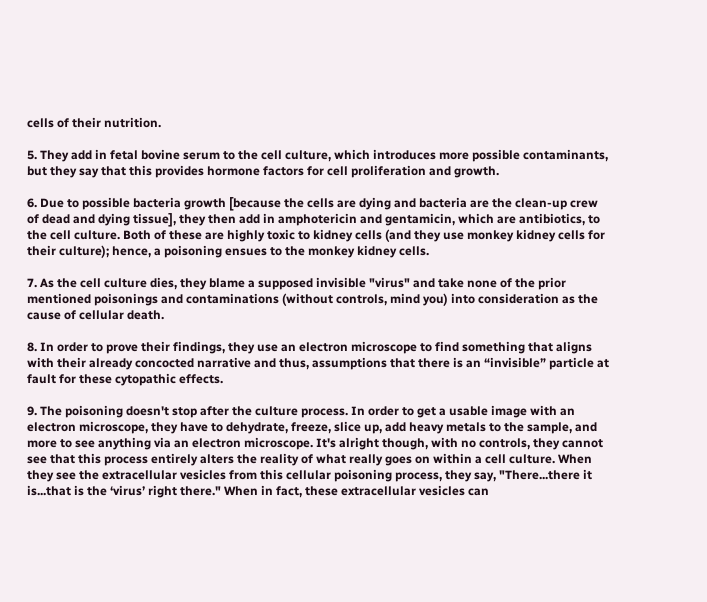cells of their nutrition.

5. They add in fetal bovine serum to the cell culture, which introduces more possible contaminants, but they say that this provides hormone factors for cell proliferation and growth.

6. Due to possible bacteria growth [because the cells are dying and bacteria are the clean-up crew of dead and dying tissue], they then add in amphotericin and gentamicin, which are antibiotics, to the cell culture. Both of these are highly toxic to kidney cells (and they use monkey kidney cells for their culture); hence, a poisoning ensues to the monkey kidney cells.

7. As the cell culture dies, they blame a supposed invisible "virus" and take none of the prior mentioned poisonings and contaminations (without controls, mind you) into consideration as the cause of cellular death.

8. In order to prove their findings, they use an electron microscope to find something that aligns with their already concocted narrative and thus, assumptions that there is an “invisible” particle at fault for these cytopathic effects.

9. The poisoning doesn't stop after the culture process. In order to get a usable image with an electron microscope, they have to dehydrate, freeze, slice up, add heavy metals to the sample, and more to see anything via an electron microscope. It's alright though, with no controls, they cannot see that this process entirely alters the reality of what really goes on within a cell culture. When they see the extracellular vesicles from this cellular poisoning process, they say, "There...there it is...that is the ‘virus’ right there." When in fact, these extracellular vesicles can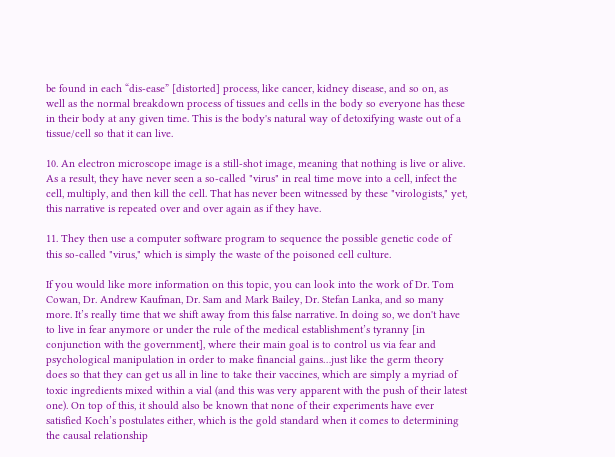be found in each “dis-ease” [distorted] process, like cancer, kidney disease, and so on, as well as the normal breakdown process of tissues and cells in the body so everyone has these in their body at any given time. This is the body's natural way of detoxifying waste out of a tissue/cell so that it can live.

10. An electron microscope image is a still-shot image, meaning that nothing is live or alive. As a result, they have never seen a so-called "virus" in real time move into a cell, infect the cell, multiply, and then kill the cell. That has never been witnessed by these "virologists," yet, this narrative is repeated over and over again as if they have.

11. They then use a computer software program to sequence the possible genetic code of this so-called "virus," which is simply the waste of the poisoned cell culture.

If you would like more information on this topic, you can look into the work of Dr. Tom Cowan, Dr. Andrew Kaufman, Dr. Sam and Mark Bailey, Dr. Stefan Lanka, and so many more. It’s really time that we shift away from this false narrative. In doing so, we don't have to live in fear anymore or under the rule of the medical establishment’s tyranny [in conjunction with the government], where their main goal is to control us via fear and psychological manipulation in order to make financial gains…just like the germ theory does so that they can get us all in line to take their vaccines, which are simply a myriad of toxic ingredients mixed within a vial (and this was very apparent with the push of their latest one). On top of this, it should also be known that none of their experiments have ever satisfied Koch’s postulates either, which is the gold standard when it comes to determining the causal relationship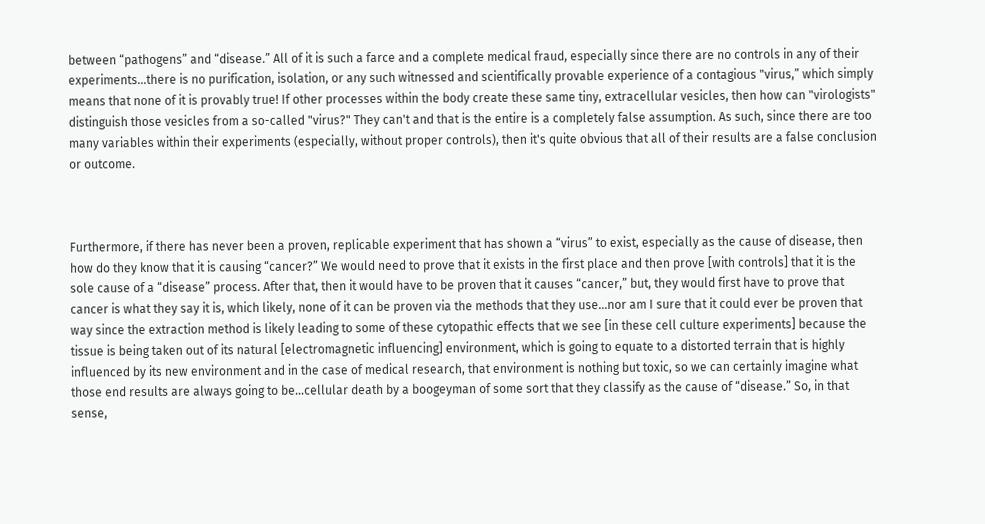between “pathogens” and “disease.” All of it is such a farce and a complete medical fraud, especially since there are no controls in any of their experiments...there is no purification, isolation, or any such witnessed and scientifically provable experience of a contagious "virus,” which simply means that none of it is provably true! If other processes within the body create these same tiny, extracellular vesicles, then how can "virologists" distinguish those vesicles from a so-called "virus?" They can't and that is the entire is a completely false assumption. As such, since there are too many variables within their experiments (especially, without proper controls), then it's quite obvious that all of their results are a false conclusion or outcome.



Furthermore, if there has never been a proven, replicable experiment that has shown a “virus” to exist, especially as the cause of disease, then how do they know that it is causing “cancer?” We would need to prove that it exists in the first place and then prove [with controls] that it is the sole cause of a “disease” process. After that, then it would have to be proven that it causes “cancer,” but, they would first have to prove that cancer is what they say it is, which likely, none of it can be proven via the methods that they use…nor am I sure that it could ever be proven that way since the extraction method is likely leading to some of these cytopathic effects that we see [in these cell culture experiments] because the tissue is being taken out of its natural [electromagnetic influencing] environment, which is going to equate to a distorted terrain that is highly influenced by its new environment and in the case of medical research, that environment is nothing but toxic, so we can certainly imagine what those end results are always going to be…cellular death by a boogeyman of some sort that they classify as the cause of “disease.” So, in that sense,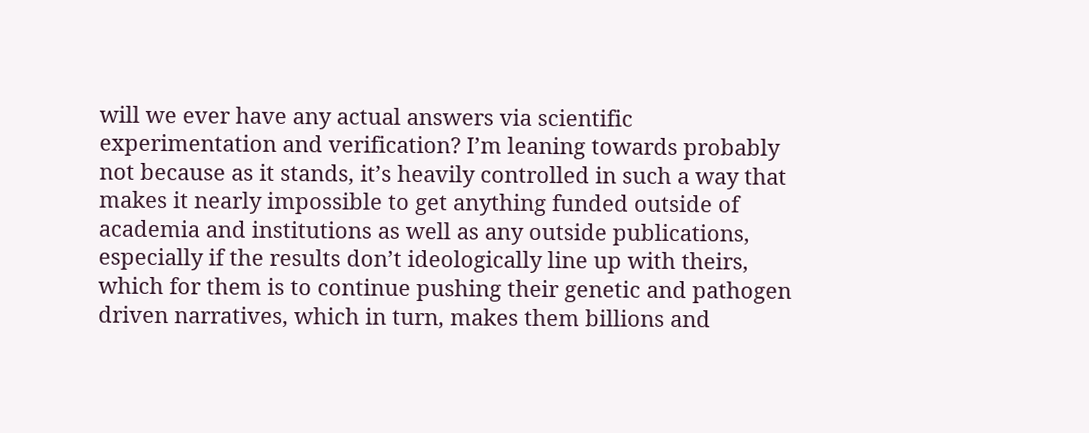will we ever have any actual answers via scientific experimentation and verification? I’m leaning towards probably not because as it stands, it’s heavily controlled in such a way that makes it nearly impossible to get anything funded outside of academia and institutions as well as any outside publications, especially if the results don’t ideologically line up with theirs, which for them is to continue pushing their genetic and pathogen driven narratives, which in turn, makes them billions and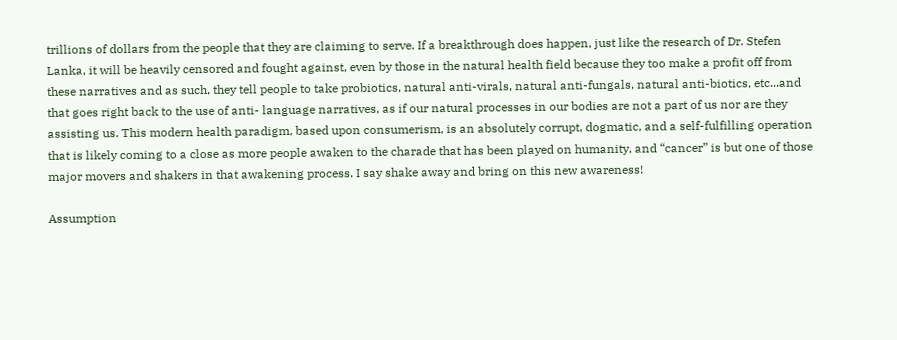trillions of dollars from the people that they are claiming to serve. If a breakthrough does happen, just like the research of Dr. Stefen Lanka, it will be heavily censored and fought against, even by those in the natural health field because they too make a profit off from these narratives and as such, they tell people to take probiotics, natural anti-virals, natural anti-fungals, natural anti-biotics, etc...and that goes right back to the use of anti- language narratives, as if our natural processes in our bodies are not a part of us nor are they assisting us. This modern health paradigm, based upon consumerism, is an absolutely corrupt, dogmatic, and a self-fulfilling operation that is likely coming to a close as more people awaken to the charade that has been played on humanity, and “cancer” is but one of those major movers and shakers in that awakening process. I say shake away and bring on this new awareness!

Assumption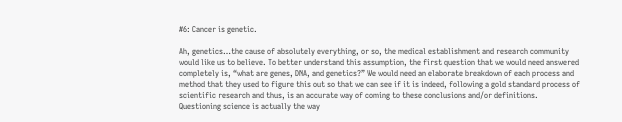#6: Cancer is genetic.

Ah, genetics…the cause of absolutely everything, or so, the medical establishment and research community would like us to believe. To better understand this assumption, the first question that we would need answered completely is, “what are genes, DNA, and genetics?” We would need an elaborate breakdown of each process and method that they used to figure this out so that we can see if it is indeed, following a gold standard process of scientific research and thus, is an accurate way of coming to these conclusions and/or definitions. Questioning science is actually the way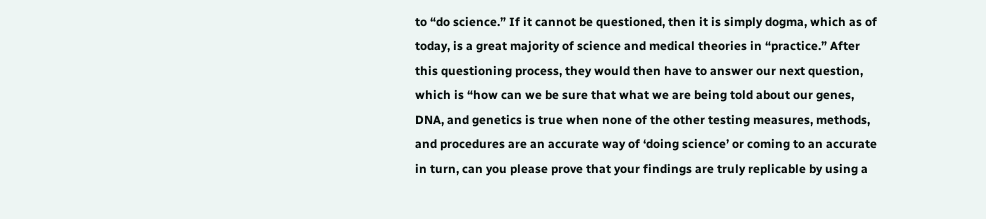to “do science.” If it cannot be questioned, then it is simply dogma, which as of today, is a great majority of science and medical theories in “practice.” After this questioning process, they would then have to answer our next question, which is “how can we be sure that what we are being told about our genes, DNA, and genetics is true when none of the other testing measures, methods, and procedures are an accurate way of ‘doing science’ or coming to an accurate in turn, can you please prove that your findings are truly replicable by using a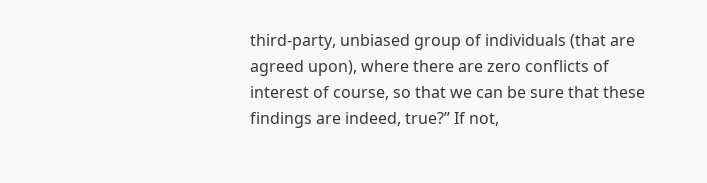third-party, unbiased group of individuals (that are agreed upon), where there are zero conflicts of interest of course, so that we can be sure that these findings are indeed, true?” If not,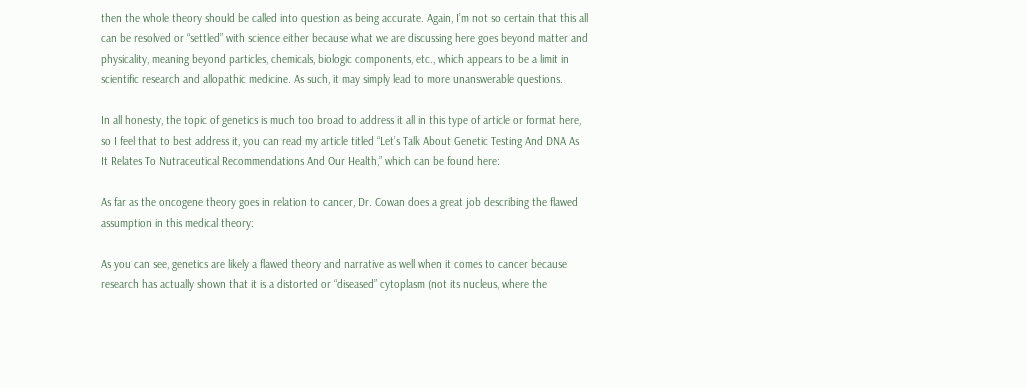then the whole theory should be called into question as being accurate. Again, I’m not so certain that this all can be resolved or “settled” with science either because what we are discussing here goes beyond matter and physicality, meaning beyond particles, chemicals, biologic components, etc., which appears to be a limit in scientific research and allopathic medicine. As such, it may simply lead to more unanswerable questions.

In all honesty, the topic of genetics is much too broad to address it all in this type of article or format here, so I feel that to best address it, you can read my article titled “Let’s Talk About Genetic Testing And DNA As It Relates To Nutraceutical Recommendations And Our Health,” which can be found here:

As far as the oncogene theory goes in relation to cancer, Dr. Cowan does a great job describing the flawed assumption in this medical theory:

As you can see, genetics are likely a flawed theory and narrative as well when it comes to cancer because research has actually shown that it is a distorted or “diseased” cytoplasm (not its nucleus, where the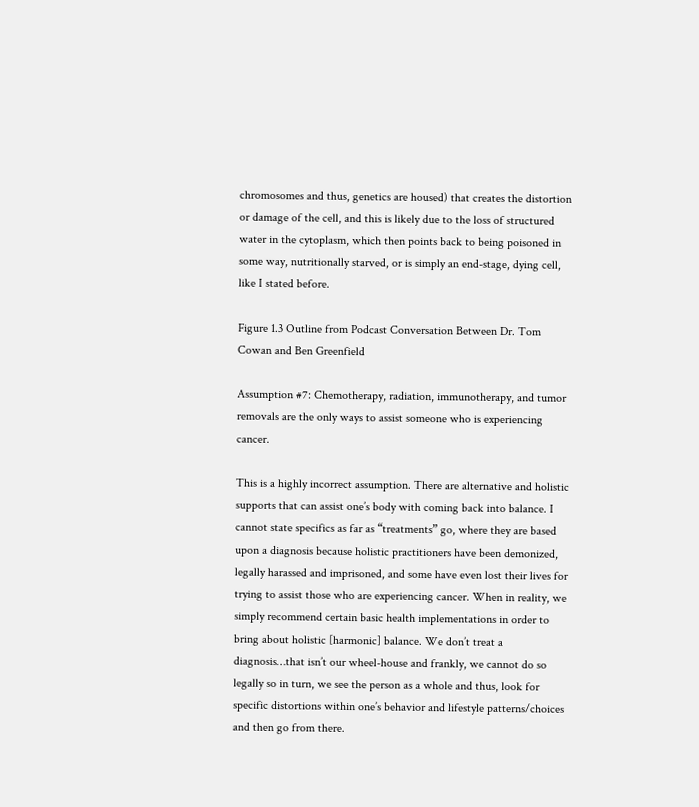chromosomes and thus, genetics are housed) that creates the distortion or damage of the cell, and this is likely due to the loss of structured water in the cytoplasm, which then points back to being poisoned in some way, nutritionally starved, or is simply an end-stage, dying cell, like I stated before.

Figure 1.3 Outline from Podcast Conversation Between Dr. Tom Cowan and Ben Greenfield

Assumption #7: Chemotherapy, radiation, immunotherapy, and tumor removals are the only ways to assist someone who is experiencing cancer.

This is a highly incorrect assumption. There are alternative and holistic supports that can assist one’s body with coming back into balance. I cannot state specifics as far as “treatments” go, where they are based upon a diagnosis because holistic practitioners have been demonized, legally harassed and imprisoned, and some have even lost their lives for trying to assist those who are experiencing cancer. When in reality, we simply recommend certain basic health implementations in order to bring about holistic [harmonic] balance. We don’t treat a diagnosis…that isn’t our wheel-house and frankly, we cannot do so legally so in turn, we see the person as a whole and thus, look for specific distortions within one’s behavior and lifestyle patterns/choices and then go from there.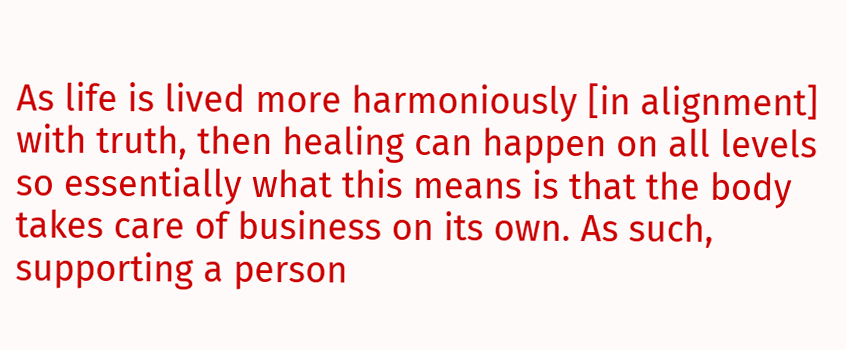As life is lived more harmoniously [in alignment] with truth, then healing can happen on all levels so essentially what this means is that the body takes care of business on its own. As such, supporting a person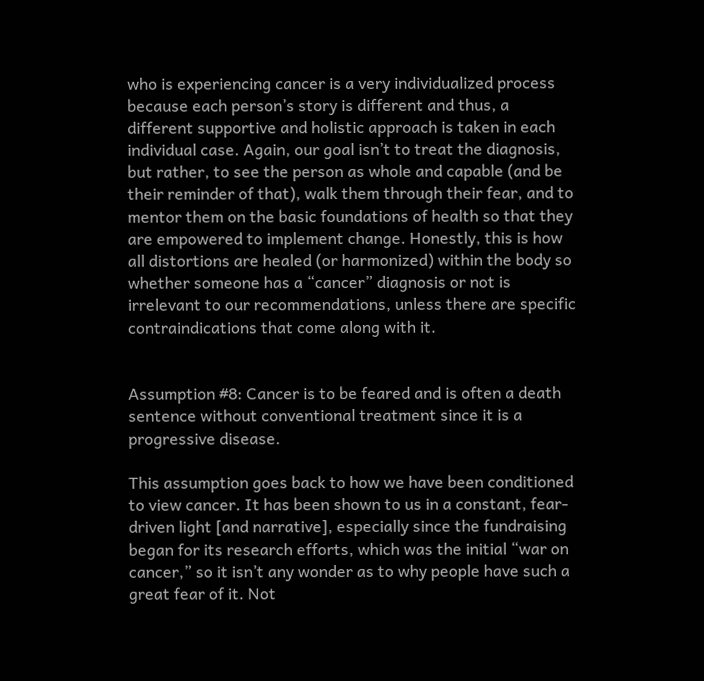who is experiencing cancer is a very individualized process because each person’s story is different and thus, a different supportive and holistic approach is taken in each individual case. Again, our goal isn’t to treat the diagnosis, but rather, to see the person as whole and capable (and be their reminder of that), walk them through their fear, and to mentor them on the basic foundations of health so that they are empowered to implement change. Honestly, this is how all distortions are healed (or harmonized) within the body so whether someone has a “cancer” diagnosis or not is irrelevant to our recommendations, unless there are specific contraindications that come along with it.


Assumption #8: Cancer is to be feared and is often a death sentence without conventional treatment since it is a progressive disease.

This assumption goes back to how we have been conditioned to view cancer. It has been shown to us in a constant, fear-driven light [and narrative], especially since the fundraising began for its research efforts, which was the initial “war on cancer,” so it isn’t any wonder as to why people have such a great fear of it. Not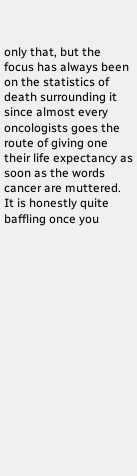only that, but the focus has always been on the statistics of death surrounding it since almost every oncologists goes the route of giving one their life expectancy as soon as the words cancer are muttered. It is honestly quite baffling once you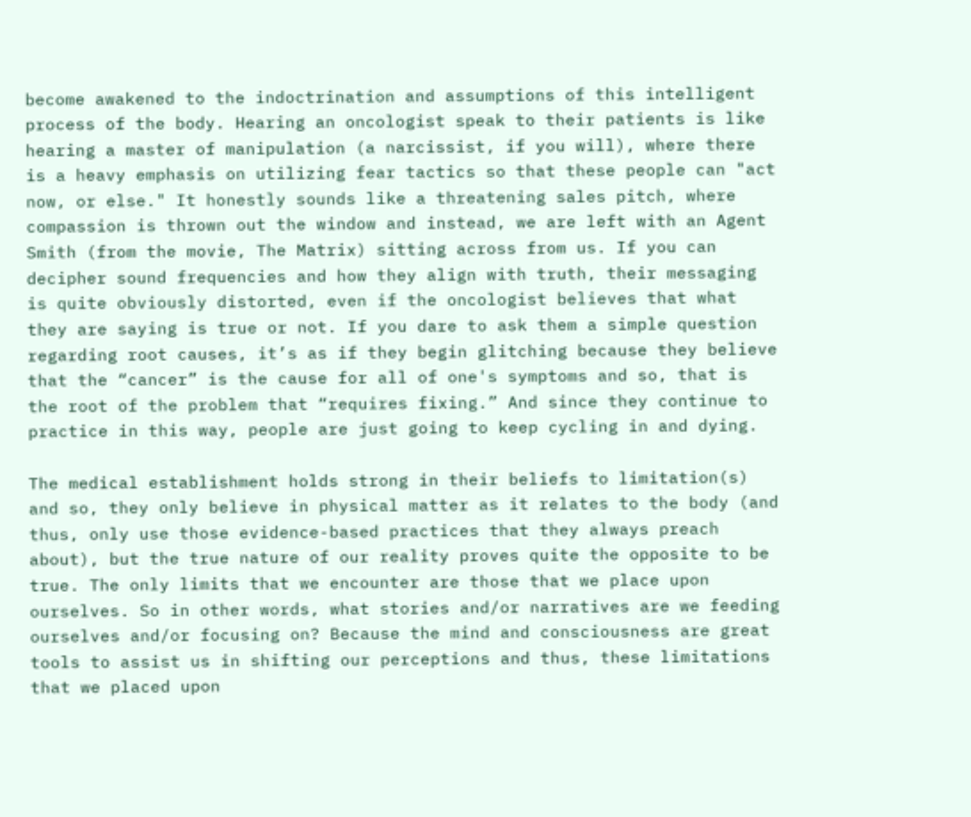become awakened to the indoctrination and assumptions of this intelligent process of the body. Hearing an oncologist speak to their patients is like hearing a master of manipulation (a narcissist, if you will), where there is a heavy emphasis on utilizing fear tactics so that these people can "act now, or else." It honestly sounds like a threatening sales pitch, where compassion is thrown out the window and instead, we are left with an Agent Smith (from the movie, The Matrix) sitting across from us. If you can decipher sound frequencies and how they align with truth, their messaging is quite obviously distorted, even if the oncologist believes that what they are saying is true or not. If you dare to ask them a simple question regarding root causes, it’s as if they begin glitching because they believe that the “cancer” is the cause for all of one's symptoms and so, that is the root of the problem that “requires fixing.” And since they continue to practice in this way, people are just going to keep cycling in and dying.

The medical establishment holds strong in their beliefs to limitation(s) and so, they only believe in physical matter as it relates to the body (and thus, only use those evidence-based practices that they always preach about), but the true nature of our reality proves quite the opposite to be true. The only limits that we encounter are those that we place upon ourselves. So in other words, what stories and/or narratives are we feeding ourselves and/or focusing on? Because the mind and consciousness are great tools to assist us in shifting our perceptions and thus, these limitations that we placed upon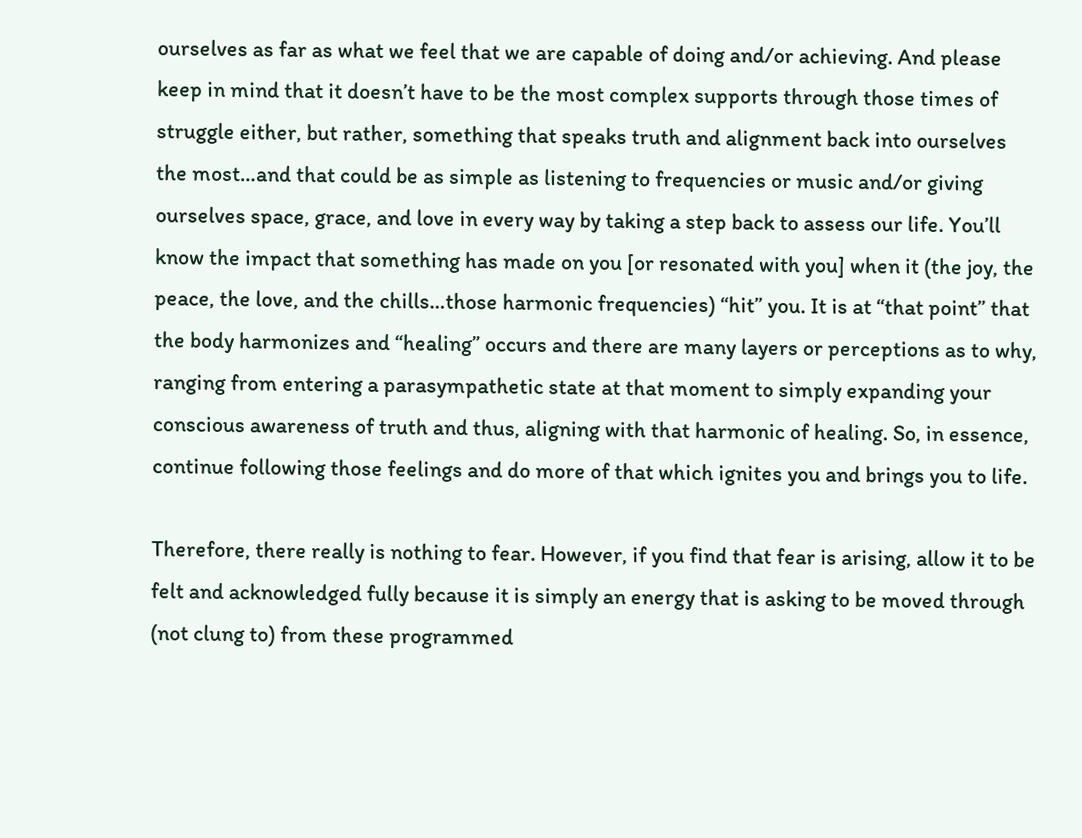ourselves as far as what we feel that we are capable of doing and/or achieving. And please keep in mind that it doesn’t have to be the most complex supports through those times of struggle either, but rather, something that speaks truth and alignment back into ourselves the most…and that could be as simple as listening to frequencies or music and/or giving ourselves space, grace, and love in every way by taking a step back to assess our life. You’ll know the impact that something has made on you [or resonated with you] when it (the joy, the peace, the love, and the chills…those harmonic frequencies) “hit” you. It is at “that point” that the body harmonizes and “healing” occurs and there are many layers or perceptions as to why, ranging from entering a parasympathetic state at that moment to simply expanding your conscious awareness of truth and thus, aligning with that harmonic of healing. So, in essence, continue following those feelings and do more of that which ignites you and brings you to life.

Therefore, there really is nothing to fear. However, if you find that fear is arising, allow it to be felt and acknowledged fully because it is simply an energy that is asking to be moved through (not clung to) from these programmed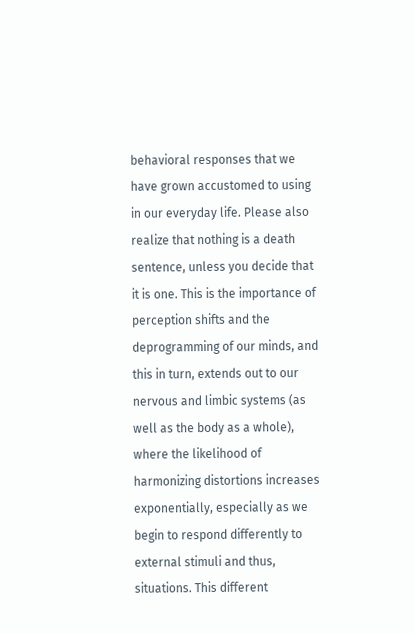behavioral responses that we have grown accustomed to using in our everyday life. Please also realize that nothing is a death sentence, unless you decide that it is one. This is the importance of perception shifts and the deprogramming of our minds, and this in turn, extends out to our nervous and limbic systems (as well as the body as a whole), where the likelihood of harmonizing distortions increases exponentially, especially as we begin to respond differently to external stimuli and thus, situations. This different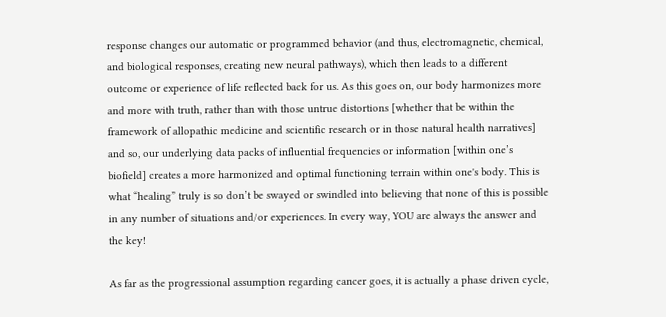response changes our automatic or programmed behavior (and thus, electromagnetic, chemical, and biological responses, creating new neural pathways), which then leads to a different outcome or experience of life reflected back for us. As this goes on, our body harmonizes more and more with truth, rather than with those untrue distortions [whether that be within the framework of allopathic medicine and scientific research or in those natural health narratives] and so, our underlying data packs of influential frequencies or information [within one’s biofield] creates a more harmonized and optimal functioning terrain within one's body. This is what “healing” truly is so don’t be swayed or swindled into believing that none of this is possible in any number of situations and/or experiences. In every way, YOU are always the answer and the key!

As far as the progressional assumption regarding cancer goes, it is actually a phase driven cycle,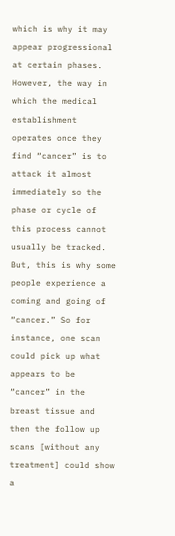which is why it may appear progressional at certain phases. However, the way in which the medical establishment operates once they find “cancer” is to attack it almost immediately so the phase or cycle of this process cannot usually be tracked. But, this is why some people experience a coming and going of “cancer.” So for instance, one scan could pick up what appears to be “cancer” in the breast tissue and then the follow up scans [without any treatment] could show a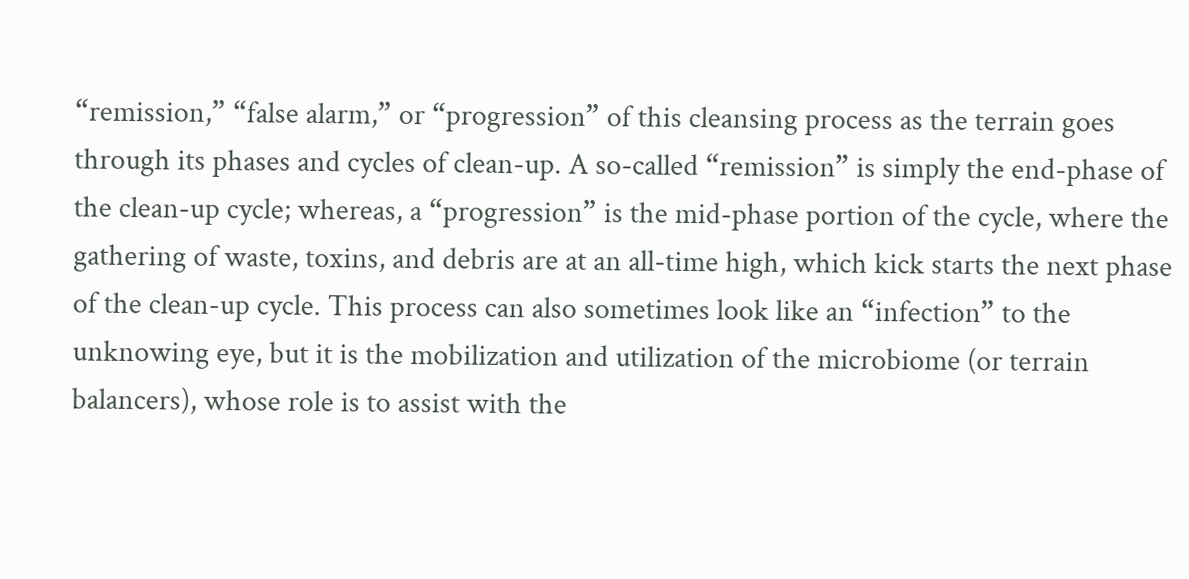“remission,” “false alarm,” or “progression” of this cleansing process as the terrain goes through its phases and cycles of clean-up. A so-called “remission” is simply the end-phase of the clean-up cycle; whereas, a “progression” is the mid-phase portion of the cycle, where the gathering of waste, toxins, and debris are at an all-time high, which kick starts the next phase of the clean-up cycle. This process can also sometimes look like an “infection” to the unknowing eye, but it is the mobilization and utilization of the microbiome (or terrain balancers), whose role is to assist with the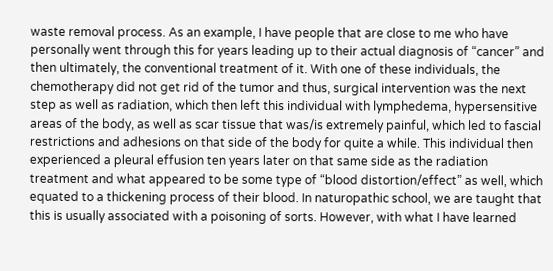waste removal process. As an example, I have people that are close to me who have personally went through this for years leading up to their actual diagnosis of “cancer” and then ultimately, the conventional treatment of it. With one of these individuals, the chemotherapy did not get rid of the tumor and thus, surgical intervention was the next step as well as radiation, which then left this individual with lymphedema, hypersensitive areas of the body, as well as scar tissue that was/is extremely painful, which led to fascial restrictions and adhesions on that side of the body for quite a while. This individual then experienced a pleural effusion ten years later on that same side as the radiation treatment and what appeared to be some type of “blood distortion/effect” as well, which equated to a thickening process of their blood. In naturopathic school, we are taught that this is usually associated with a poisoning of sorts. However, with what I have learned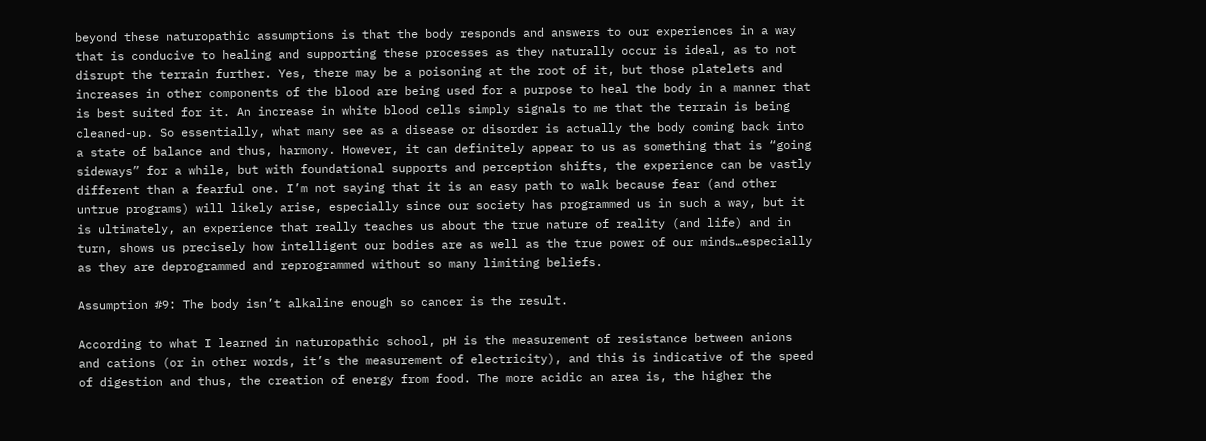beyond these naturopathic assumptions is that the body responds and answers to our experiences in a way that is conducive to healing and supporting these processes as they naturally occur is ideal, as to not disrupt the terrain further. Yes, there may be a poisoning at the root of it, but those platelets and increases in other components of the blood are being used for a purpose to heal the body in a manner that is best suited for it. An increase in white blood cells simply signals to me that the terrain is being cleaned-up. So essentially, what many see as a disease or disorder is actually the body coming back into a state of balance and thus, harmony. However, it can definitely appear to us as something that is “going sideways” for a while, but with foundational supports and perception shifts, the experience can be vastly different than a fearful one. I’m not saying that it is an easy path to walk because fear (and other untrue programs) will likely arise, especially since our society has programmed us in such a way, but it is ultimately, an experience that really teaches us about the true nature of reality (and life) and in turn, shows us precisely how intelligent our bodies are as well as the true power of our minds…especially as they are deprogrammed and reprogrammed without so many limiting beliefs.

Assumption #9: The body isn’t alkaline enough so cancer is the result.

According to what I learned in naturopathic school, pH is the measurement of resistance between anions and cations (or in other words, it’s the measurement of electricity), and this is indicative of the speed of digestion and thus, the creation of energy from food. The more acidic an area is, the higher the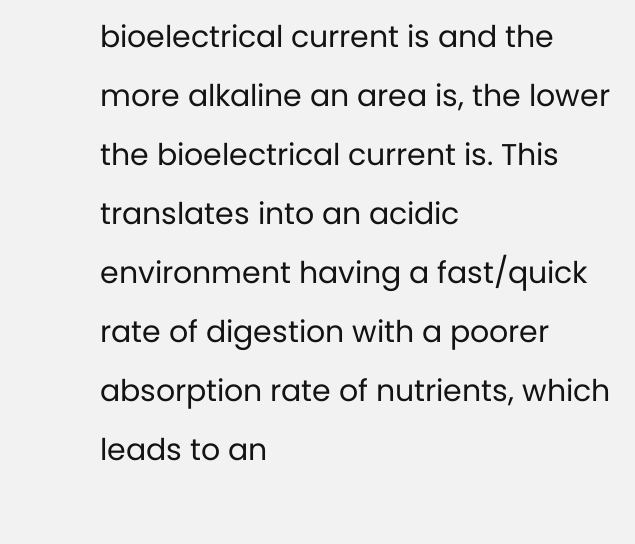bioelectrical current is and the more alkaline an area is, the lower the bioelectrical current is. This translates into an acidic environment having a fast/quick rate of digestion with a poorer absorption rate of nutrients, which leads to an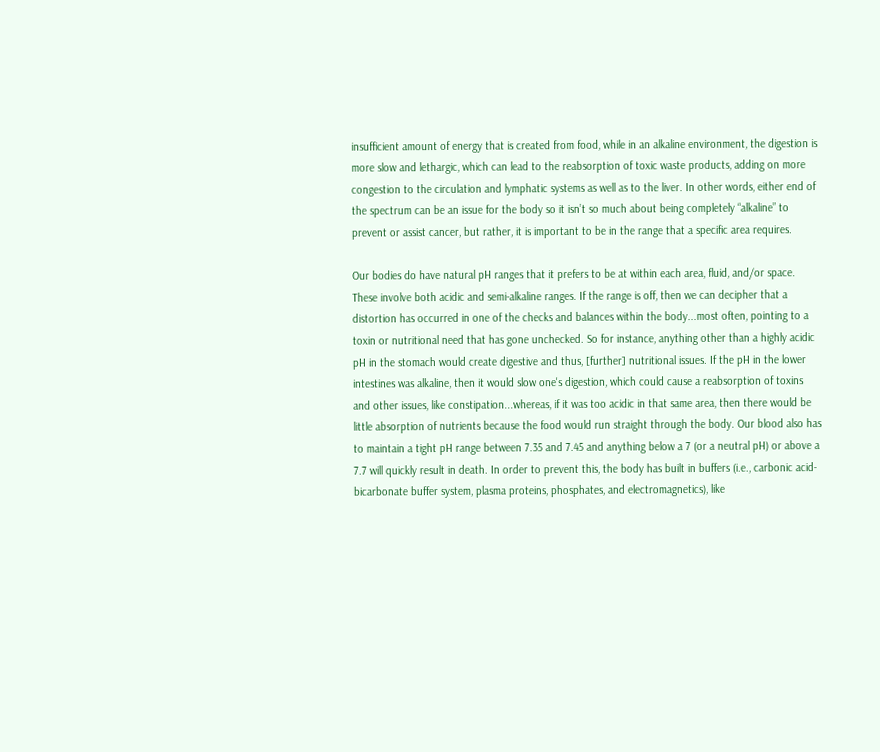insufficient amount of energy that is created from food, while in an alkaline environment, the digestion is more slow and lethargic, which can lead to the reabsorption of toxic waste products, adding on more congestion to the circulation and lymphatic systems as well as to the liver. In other words, either end of the spectrum can be an issue for the body so it isn’t so much about being completely “alkaline” to prevent or assist cancer, but rather, it is important to be in the range that a specific area requires.

Our bodies do have natural pH ranges that it prefers to be at within each area, fluid, and/or space. These involve both acidic and semi-alkaline ranges. If the range is off, then we can decipher that a distortion has occurred in one of the checks and balances within the body...most often, pointing to a toxin or nutritional need that has gone unchecked. So for instance, anything other than a highly acidic pH in the stomach would create digestive and thus, [further] nutritional issues. If the pH in the lower intestines was alkaline, then it would slow one's digestion, which could cause a reabsorption of toxins and other issues, like constipation...whereas, if it was too acidic in that same area, then there would be little absorption of nutrients because the food would run straight through the body. Our blood also has to maintain a tight pH range between 7.35 and 7.45 and anything below a 7 (or a neutral pH) or above a 7.7 will quickly result in death. In order to prevent this, the body has built in buffers (i.e., carbonic acid-bicarbonate buffer system, plasma proteins, phosphates, and electromagnetics), like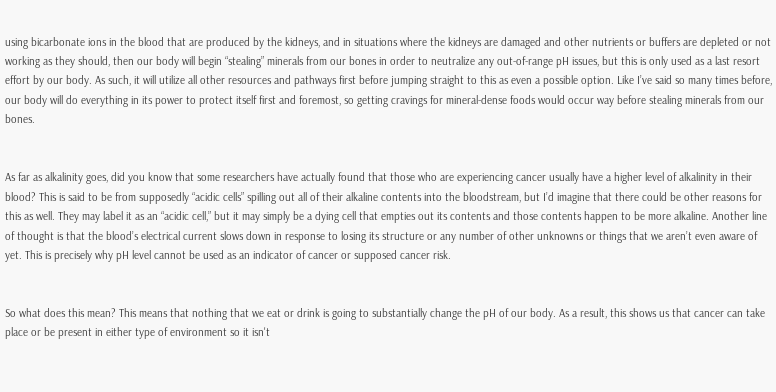using bicarbonate ions in the blood that are produced by the kidneys, and in situations where the kidneys are damaged and other nutrients or buffers are depleted or not working as they should, then our body will begin “stealing” minerals from our bones in order to neutralize any out-of-range pH issues, but this is only used as a last resort effort by our body. As such, it will utilize all other resources and pathways first before jumping straight to this as even a possible option. Like I’ve said so many times before, our body will do everything in its power to protect itself first and foremost, so getting cravings for mineral-dense foods would occur way before stealing minerals from our bones.


As far as alkalinity goes, did you know that some researchers have actually found that those who are experiencing cancer usually have a higher level of alkalinity in their blood? This is said to be from supposedly “acidic cells” spilling out all of their alkaline contents into the bloodstream, but I’d imagine that there could be other reasons for this as well. They may label it as an “acidic cell,” but it may simply be a dying cell that empties out its contents and those contents happen to be more alkaline. Another line of thought is that the blood’s electrical current slows down in response to losing its structure or any number of other unknowns or things that we aren’t even aware of yet. This is precisely why pH level cannot be used as an indicator of cancer or supposed cancer risk.


So what does this mean? This means that nothing that we eat or drink is going to substantially change the pH of our body. As a result, this shows us that cancer can take place or be present in either type of environment so it isn't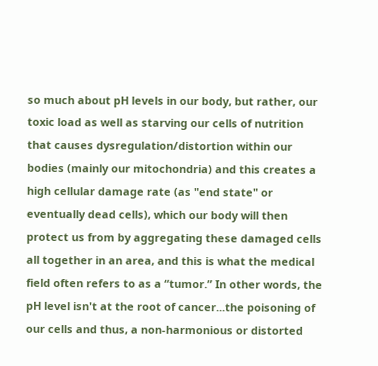so much about pH levels in our body, but rather, our toxic load as well as starving our cells of nutrition that causes dysregulation/distortion within our bodies (mainly our mitochondria) and this creates a high cellular damage rate (as "end state" or eventually dead cells), which our body will then protect us from by aggregating these damaged cells all together in an area, and this is what the medical field often refers to as a “tumor.” In other words, the pH level isn't at the root of cancer...the poisoning of our cells and thus, a non-harmonious or distorted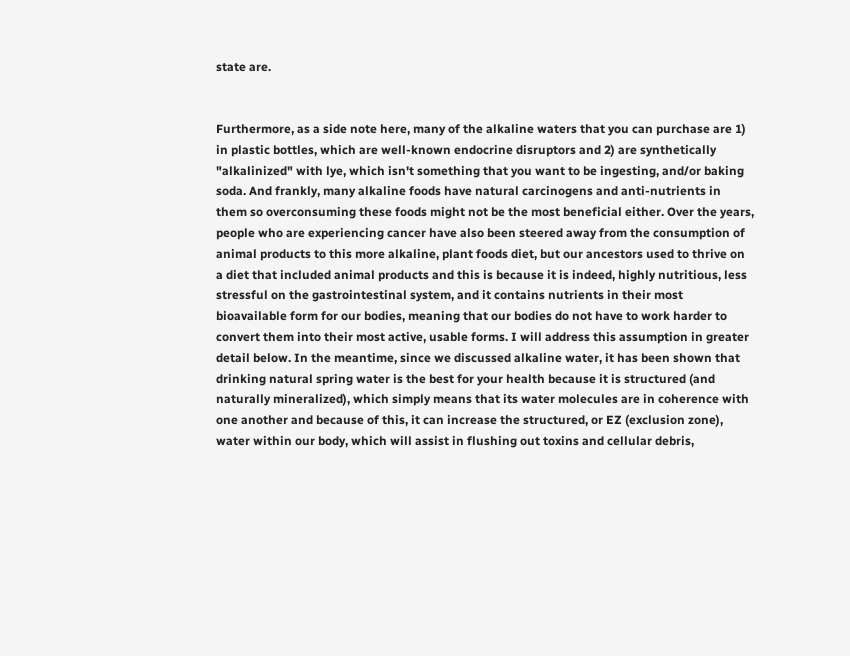state are.


Furthermore, as a side note here, many of the alkaline waters that you can purchase are 1) in plastic bottles, which are well-known endocrine disruptors and 2) are synthetically "alkalinized" with lye, which isn't something that you want to be ingesting, and/or baking soda. And frankly, many alkaline foods have natural carcinogens and anti-nutrients in them so overconsuming these foods might not be the most beneficial either. Over the years, people who are experiencing cancer have also been steered away from the consumption of animal products to this more alkaline, plant foods diet, but our ancestors used to thrive on a diet that included animal products and this is because it is indeed, highly nutritious, less stressful on the gastrointestinal system, and it contains nutrients in their most bioavailable form for our bodies, meaning that our bodies do not have to work harder to convert them into their most active, usable forms. I will address this assumption in greater detail below. In the meantime, since we discussed alkaline water, it has been shown that drinking natural spring water is the best for your health because it is structured (and naturally mineralized), which simply means that its water molecules are in coherence with one another and because of this, it can increase the structured, or EZ (exclusion zone), water within our body, which will assist in flushing out toxins and cellular debris,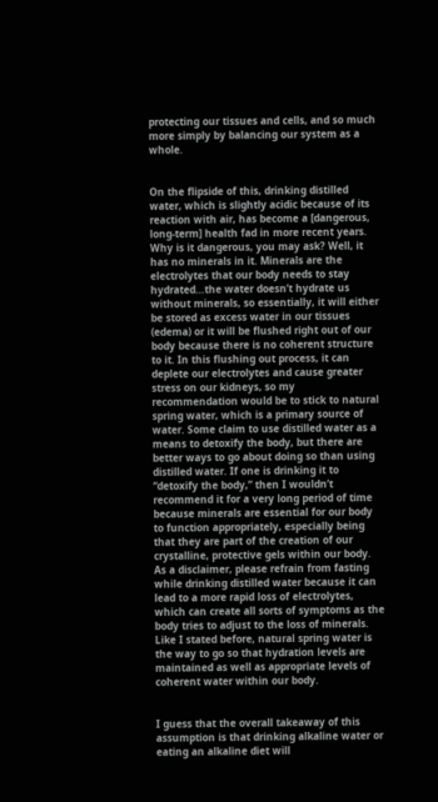protecting our tissues and cells, and so much more simply by balancing our system as a whole.


On the flipside of this, drinking distilled water, which is slightly acidic because of its reaction with air, has become a [dangerous, long-term] health fad in more recent years. Why is it dangerous, you may ask? Well, it has no minerals in it. Minerals are the electrolytes that our body needs to stay hydrated…the water doesn’t hydrate us without minerals, so essentially, it will either be stored as excess water in our tissues (edema) or it will be flushed right out of our body because there is no coherent structure to it. In this flushing out process, it can deplete our electrolytes and cause greater stress on our kidneys, so my recommendation would be to stick to natural spring water, which is a primary source of water. Some claim to use distilled water as a means to detoxify the body, but there are better ways to go about doing so than using distilled water. If one is drinking it to “detoxify the body,” then I wouldn’t recommend it for a very long period of time because minerals are essential for our body to function appropriately, especially being that they are part of the creation of our crystalline, protective gels within our body. As a disclaimer, please refrain from fasting while drinking distilled water because it can lead to a more rapid loss of electrolytes, which can create all sorts of symptoms as the body tries to adjust to the loss of minerals. Like I stated before, natural spring water is the way to go so that hydration levels are maintained as well as appropriate levels of coherent water within our body.


I guess that the overall takeaway of this assumption is that drinking alkaline water or eating an alkaline diet will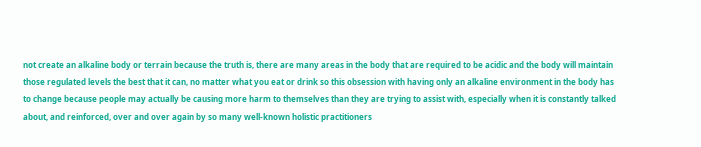not create an alkaline body or terrain because the truth is, there are many areas in the body that are required to be acidic and the body will maintain those regulated levels the best that it can, no matter what you eat or drink so this obsession with having only an alkaline environment in the body has to change because people may actually be causing more harm to themselves than they are trying to assist with, especially when it is constantly talked about, and reinforced, over and over again by so many well-known holistic practitioners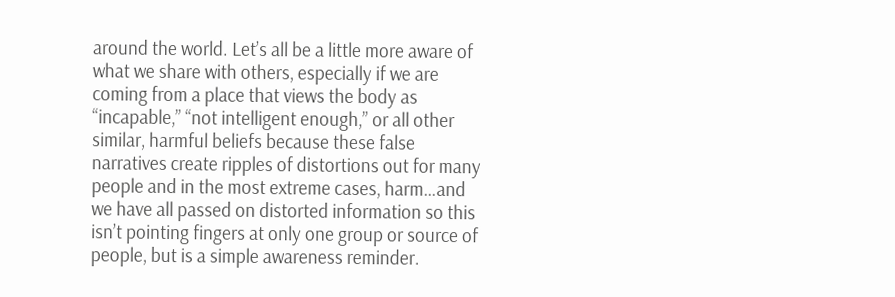around the world. Let’s all be a little more aware of what we share with others, especially if we are coming from a place that views the body as “incapable,” “not intelligent enough,” or all other similar, harmful beliefs because these false narratives create ripples of distortions out for many people and in the most extreme cases, harm…and we have all passed on distorted information so this isn’t pointing fingers at only one group or source of people, but is a simple awareness reminder.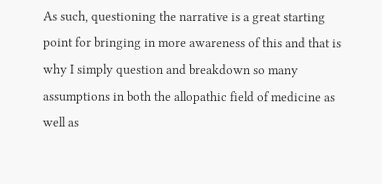As such, questioning the narrative is a great starting point for bringing in more awareness of this and that is why I simply question and breakdown so many assumptions in both the allopathic field of medicine as well as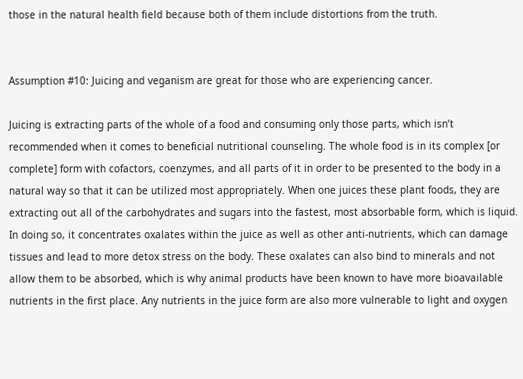those in the natural health field because both of them include distortions from the truth.


Assumption #10: Juicing and veganism are great for those who are experiencing cancer.

Juicing is extracting parts of the whole of a food and consuming only those parts, which isn’t recommended when it comes to beneficial nutritional counseling. The whole food is in its complex [or complete] form with cofactors, coenzymes, and all parts of it in order to be presented to the body in a natural way so that it can be utilized most appropriately. When one juices these plant foods, they are extracting out all of the carbohydrates and sugars into the fastest, most absorbable form, which is liquid. In doing so, it concentrates oxalates within the juice as well as other anti-nutrients, which can damage tissues and lead to more detox stress on the body. These oxalates can also bind to minerals and not allow them to be absorbed, which is why animal products have been known to have more bioavailable nutrients in the first place. Any nutrients in the juice form are also more vulnerable to light and oxygen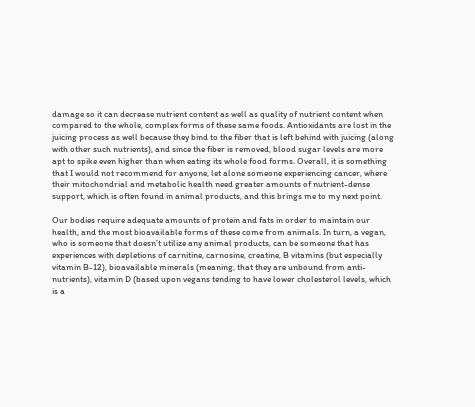damage so it can decrease nutrient content as well as quality of nutrient content when compared to the whole, complex forms of these same foods. Antioxidants are lost in the juicing process as well because they bind to the fiber that is left behind with juicing (along with other such nutrients), and since the fiber is removed, blood sugar levels are more apt to spike even higher than when eating its whole food forms. Overall, it is something that I would not recommend for anyone, let alone someone experiencing cancer, where their mitochondrial and metabolic health need greater amounts of nutrient-dense support, which is often found in animal products, and this brings me to my next point.

Our bodies require adequate amounts of protein and fats in order to maintain our health, and the most bioavailable forms of these come from animals. In turn, a vegan, who is someone that doesn’t utilize any animal products, can be someone that has experiences with depletions of carnitine, carnosine, creatine, B vitamins (but especially vitamin B-12), bioavailable minerals (meaning, that they are unbound from anti-nutrients), vitamin D (based upon vegans tending to have lower cholesterol levels, which is a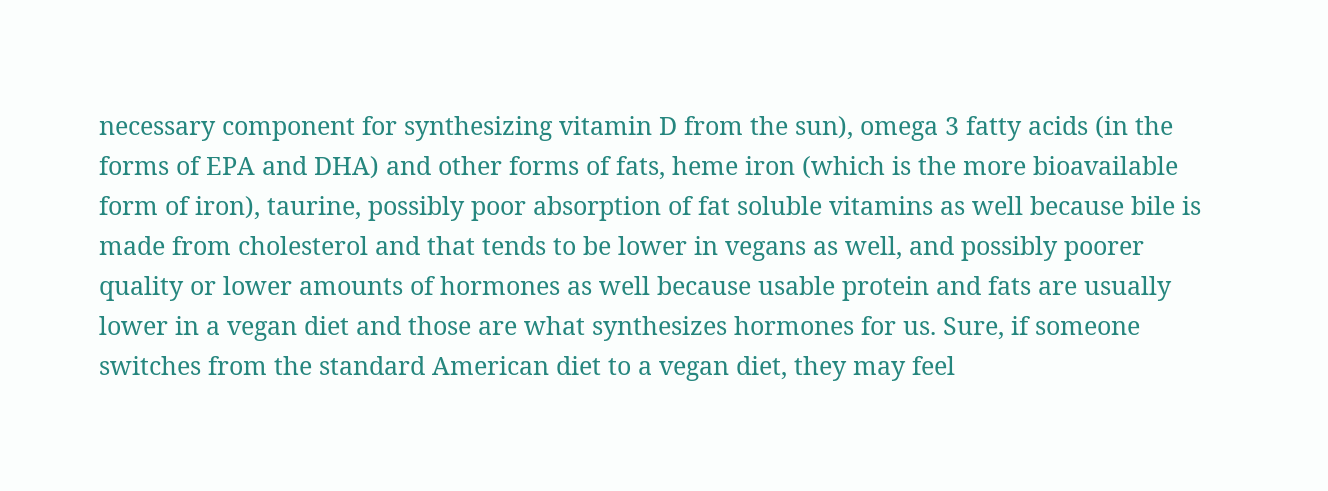necessary component for synthesizing vitamin D from the sun), omega 3 fatty acids (in the forms of EPA and DHA) and other forms of fats, heme iron (which is the more bioavailable form of iron), taurine, possibly poor absorption of fat soluble vitamins as well because bile is made from cholesterol and that tends to be lower in vegans as well, and possibly poorer quality or lower amounts of hormones as well because usable protein and fats are usually lower in a vegan diet and those are what synthesizes hormones for us. Sure, if someone switches from the standard American diet to a vegan diet, they may feel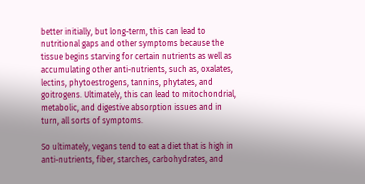better initially, but long-term, this can lead to nutritional gaps and other symptoms because the tissue begins starving for certain nutrients as well as accumulating other anti-nutrients, such as, oxalates, lectins, phytoestrogens, tannins, phytates, and goitrogens. Ultimately, this can lead to mitochondrial, metabolic, and digestive absorption issues and in turn, all sorts of symptoms.

So ultimately, vegans tend to eat a diet that is high in anti-nutrients, fiber, starches, carbohydrates, and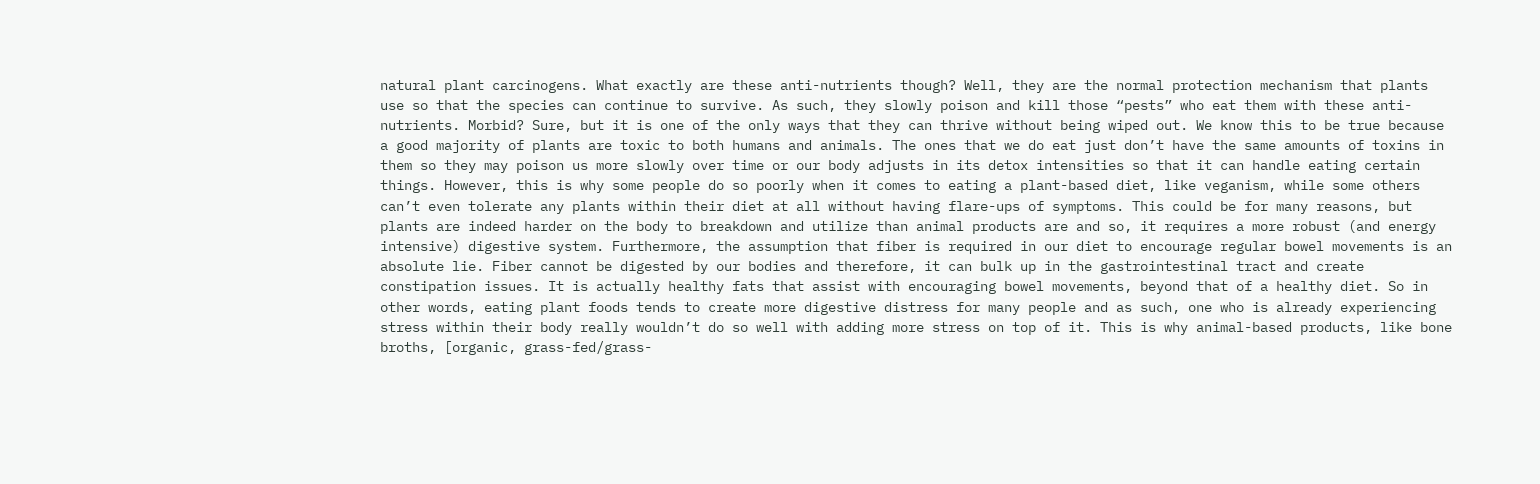natural plant carcinogens. What exactly are these anti-nutrients though? Well, they are the normal protection mechanism that plants use so that the species can continue to survive. As such, they slowly poison and kill those “pests” who eat them with these anti-nutrients. Morbid? Sure, but it is one of the only ways that they can thrive without being wiped out. We know this to be true because a good majority of plants are toxic to both humans and animals. The ones that we do eat just don’t have the same amounts of toxins in them so they may poison us more slowly over time or our body adjusts in its detox intensities so that it can handle eating certain things. However, this is why some people do so poorly when it comes to eating a plant-based diet, like veganism, while some others can’t even tolerate any plants within their diet at all without having flare-ups of symptoms. This could be for many reasons, but plants are indeed harder on the body to breakdown and utilize than animal products are and so, it requires a more robust (and energy intensive) digestive system. Furthermore, the assumption that fiber is required in our diet to encourage regular bowel movements is an absolute lie. Fiber cannot be digested by our bodies and therefore, it can bulk up in the gastrointestinal tract and create constipation issues. It is actually healthy fats that assist with encouraging bowel movements, beyond that of a healthy diet. So in other words, eating plant foods tends to create more digestive distress for many people and as such, one who is already experiencing stress within their body really wouldn’t do so well with adding more stress on top of it. This is why animal-based products, like bone broths, [organic, grass-fed/grass-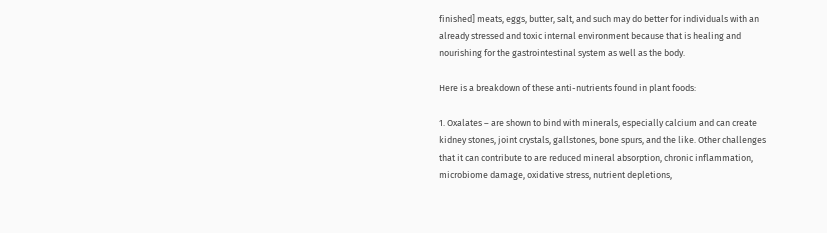finished] meats, eggs, butter, salt, and such may do better for individuals with an already stressed and toxic internal environment because that is healing and nourishing for the gastrointestinal system as well as the body.

Here is a breakdown of these anti-nutrients found in plant foods:

1. Oxalates – are shown to bind with minerals, especially calcium and can create kidney stones, joint crystals, gallstones, bone spurs, and the like. Other challenges that it can contribute to are reduced mineral absorption, chronic inflammation, microbiome damage, oxidative stress, nutrient depletions,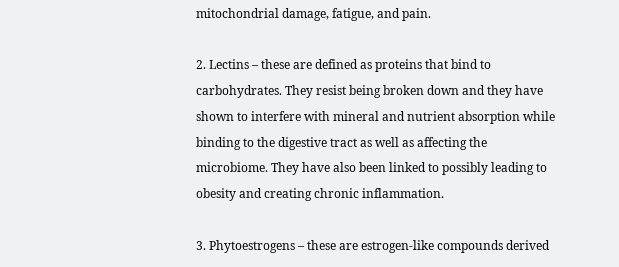mitochondrial damage, fatigue, and pain.

2. Lectins – these are defined as proteins that bind to carbohydrates. They resist being broken down and they have shown to interfere with mineral and nutrient absorption while binding to the digestive tract as well as affecting the microbiome. They have also been linked to possibly leading to obesity and creating chronic inflammation.

3. Phytoestrogens – these are estrogen-like compounds derived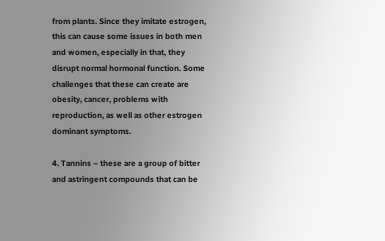from plants. Since they imitate estrogen, this can cause some issues in both men and women, especially in that, they disrupt normal hormonal function. Some challenges that these can create are obesity, cancer, problems with reproduction, as well as other estrogen dominant symptoms.

4. Tannins – these are a group of bitter and astringent compounds that can be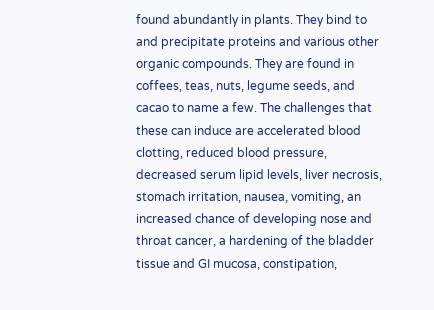found abundantly in plants. They bind to and precipitate proteins and various other organic compounds. They are found in coffees, teas, nuts, legume seeds, and cacao to name a few. The challenges that these can induce are accelerated blood clotting, reduced blood pressure, decreased serum lipid levels, liver necrosis, stomach irritation, nausea, vomiting, an increased chance of developing nose and throat cancer, a hardening of the bladder tissue and GI mucosa, constipation,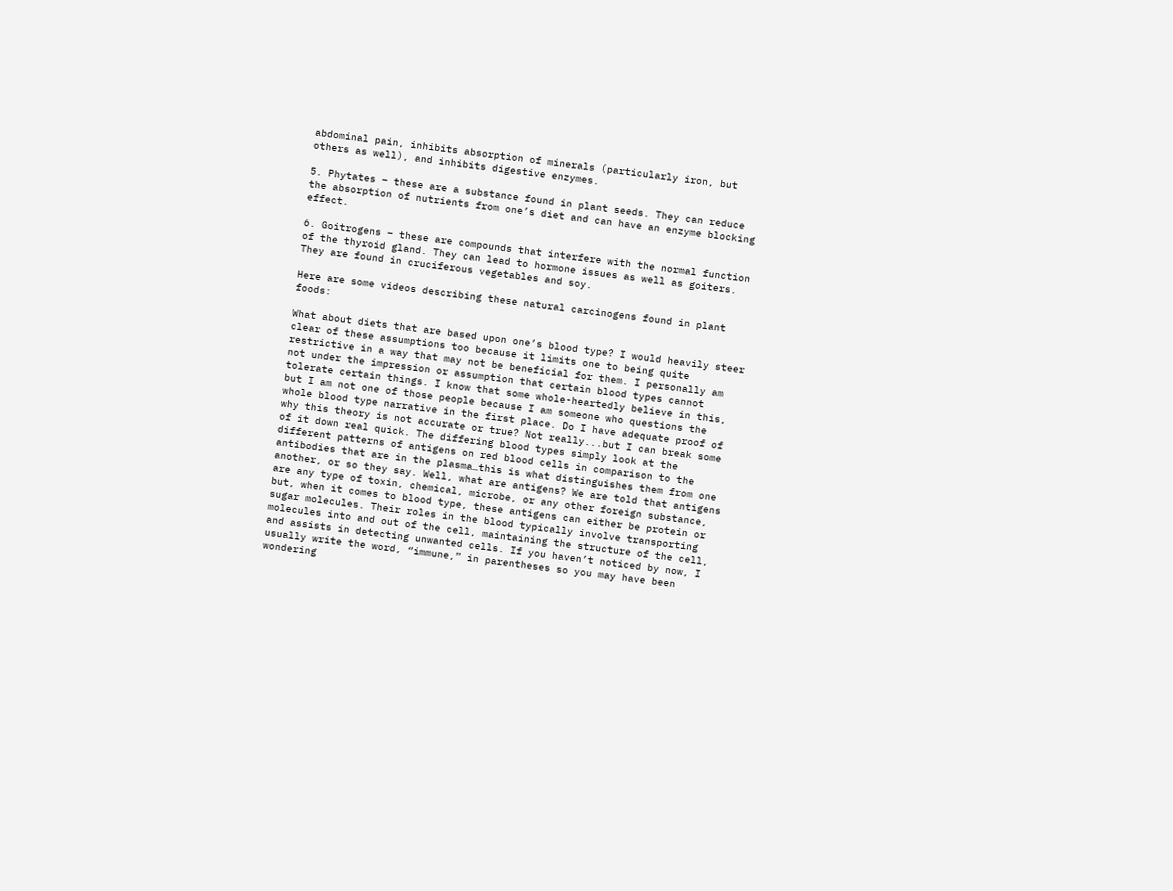abdominal pain, inhibits absorption of minerals (particularly iron, but others as well), and inhibits digestive enzymes.

5. Phytates – these are a substance found in plant seeds. They can reduce the absorption of nutrients from one’s diet and can have an enzyme blocking effect.

6. Goitrogens – these are compounds that interfere with the normal function of the thyroid gland. They can lead to hormone issues as well as goiters. They are found in cruciferous vegetables and soy.

Here are some videos describing these natural carcinogens found in plant foods:

What about diets that are based upon one’s blood type? I would heavily steer clear of these assumptions too because it limits one to being quite restrictive in a way that may not be beneficial for them. I personally am not under the impression or assumption that certain blood types cannot tolerate certain things. I know that some whole-heartedly believe in this, but I am not one of those people because I am someone who questions the whole blood type narrative in the first place. Do I have adequate proof of why this theory is not accurate or true? Not really...but I can break some of it down real quick. The differing blood types simply look at the different patterns of antigens on red blood cells in comparison to the antibodies that are in the plasma…this is what distinguishes them from one another, or so they say. Well, what are antigens? We are told that antigens are any type of toxin, chemical, microbe, or any other foreign substance, but, when it comes to blood type, these antigens can either be protein or sugar molecules. Their roles in the blood typically involve transporting molecules into and out of the cell, maintaining the structure of the cell, and assists in detecting unwanted cells. If you haven’t noticed by now, I usually write the word, “immune,” in parentheses so you may have been wondering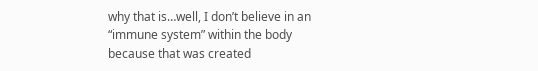why that is…well, I don’t believe in an “immune system” within the body because that was created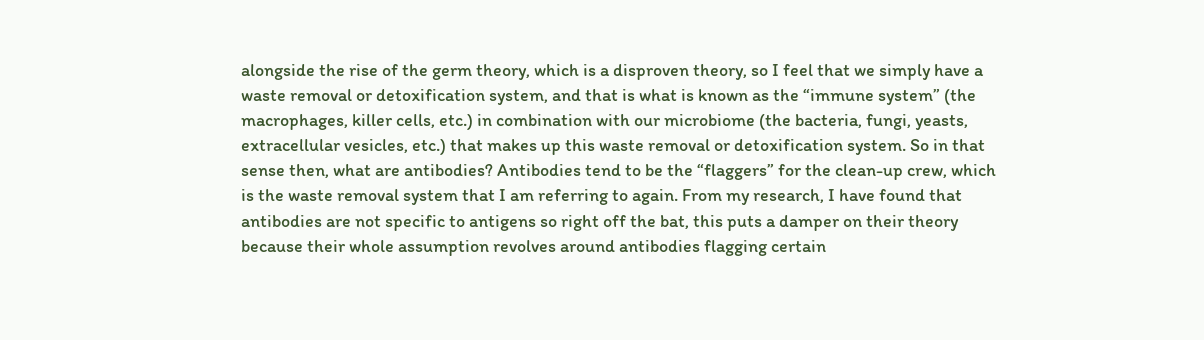alongside the rise of the germ theory, which is a disproven theory, so I feel that we simply have a waste removal or detoxification system, and that is what is known as the “immune system” (the macrophages, killer cells, etc.) in combination with our microbiome (the bacteria, fungi, yeasts, extracellular vesicles, etc.) that makes up this waste removal or detoxification system. So in that sense then, what are antibodies? Antibodies tend to be the “flaggers” for the clean-up crew, which is the waste removal system that I am referring to again. From my research, I have found that antibodies are not specific to antigens so right off the bat, this puts a damper on their theory because their whole assumption revolves around antibodies flagging certain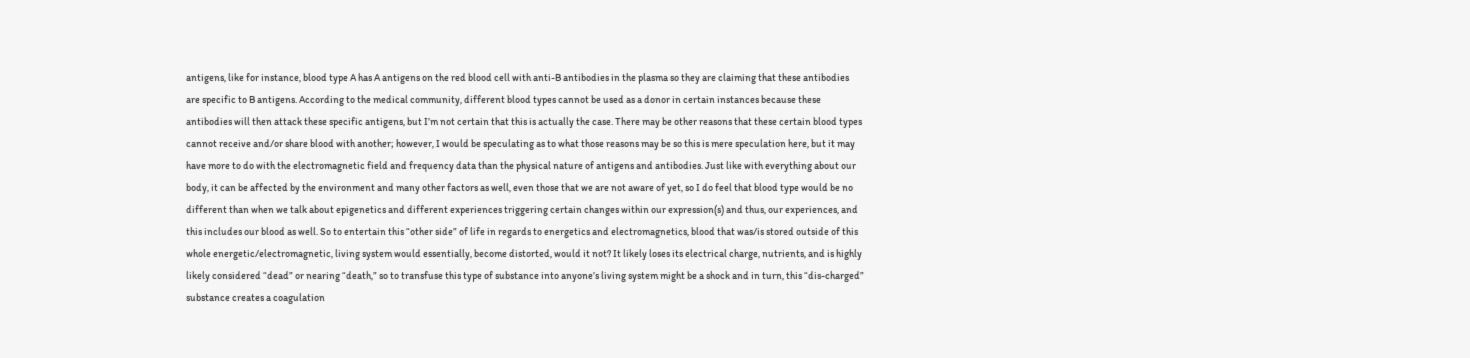antigens, like for instance, blood type A has A antigens on the red blood cell with anti-B antibodies in the plasma so they are claiming that these antibodies are specific to B antigens. According to the medical community, different blood types cannot be used as a donor in certain instances because these antibodies will then attack these specific antigens, but I’m not certain that this is actually the case. There may be other reasons that these certain blood types cannot receive and/or share blood with another; however, I would be speculating as to what those reasons may be so this is mere speculation here, but it may have more to do with the electromagnetic field and frequency data than the physical nature of antigens and antibodies. Just like with everything about our body, it can be affected by the environment and many other factors as well, even those that we are not aware of yet, so I do feel that blood type would be no different than when we talk about epigenetics and different experiences triggering certain changes within our expression(s) and thus, our experiences, and this includes our blood as well. So to entertain this “other side” of life in regards to energetics and electromagnetics, blood that was/is stored outside of this whole energetic/electromagnetic, living system would essentially, become distorted, would it not? It likely loses its electrical charge, nutrients, and is highly likely considered “dead” or nearing “death,” so to transfuse this type of substance into anyone’s living system might be a shock and in turn, this “dis-charged” substance creates a coagulation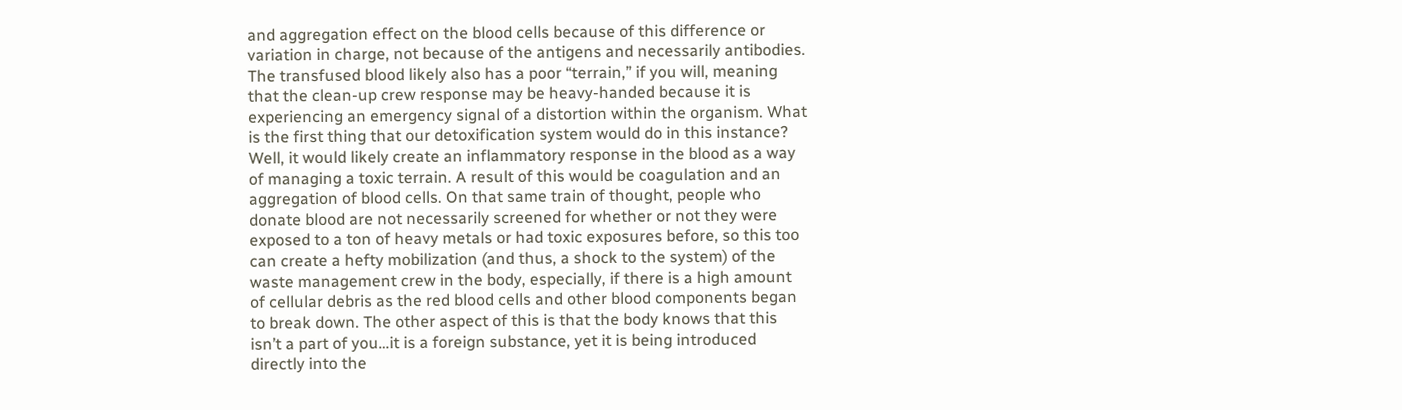and aggregation effect on the blood cells because of this difference or variation in charge, not because of the antigens and necessarily antibodies. The transfused blood likely also has a poor “terrain,” if you will, meaning that the clean-up crew response may be heavy-handed because it is experiencing an emergency signal of a distortion within the organism. What is the first thing that our detoxification system would do in this instance? Well, it would likely create an inflammatory response in the blood as a way of managing a toxic terrain. A result of this would be coagulation and an aggregation of blood cells. On that same train of thought, people who donate blood are not necessarily screened for whether or not they were exposed to a ton of heavy metals or had toxic exposures before, so this too can create a hefty mobilization (and thus, a shock to the system) of the waste management crew in the body, especially, if there is a high amount of cellular debris as the red blood cells and other blood components began to break down. The other aspect of this is that the body knows that this isn’t a part of you…it is a foreign substance, yet it is being introduced directly into the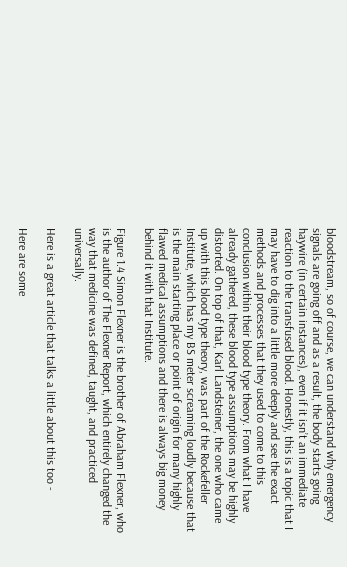bloodstream, so of course, we can understand why emergency signals are going off and as a result, the body starts going haywire (in certain instances), even if it isn’t an immediate reaction to the transfused blood. Honestly, this is a topic that I may have to dig into a little more deeply and see the exact methods and processes that they used to come to this conclusion within their blood type theory. From what I have already gathered, these blood type assumptions may be highly distorted. On top of that, Karl Landsteiner, the one who came up with this blood type theory, was part of the Rockefeller Institute, which has my BS meter screaming loudly because that is the main starting place or point of origin for many highly flawed medical assumptions and there is always big money behind it with that Institute.

Figure 1.4 Simon Flexner is the brother of Abraham Flexner, who is the author of The Flexner Report, which entirely changed the way that medicine was defined, taught, and practiced universally.

Here is a great article that talks a little about this too -

Here are some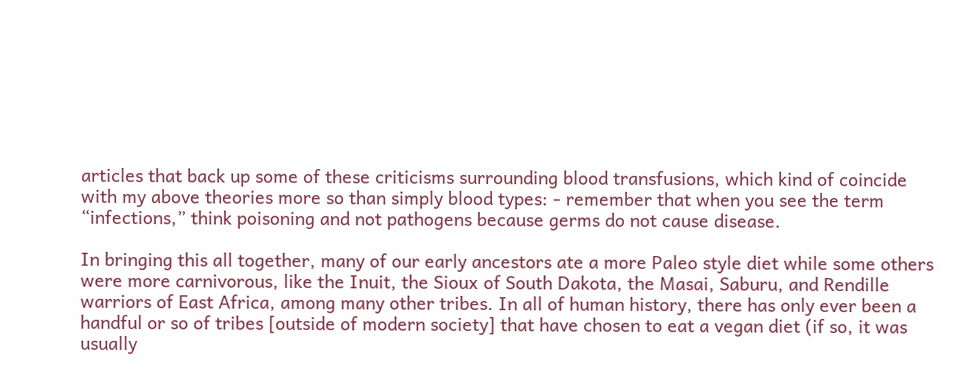articles that back up some of these criticisms surrounding blood transfusions, which kind of coincide with my above theories more so than simply blood types: - remember that when you see the term “infections,” think poisoning and not pathogens because germs do not cause disease.

In bringing this all together, many of our early ancestors ate a more Paleo style diet while some others were more carnivorous, like the Inuit, the Sioux of South Dakota, the Masai, Saburu, and Rendille warriors of East Africa, among many other tribes. In all of human history, there has only ever been a handful or so of tribes [outside of modern society] that have chosen to eat a vegan diet (if so, it was usually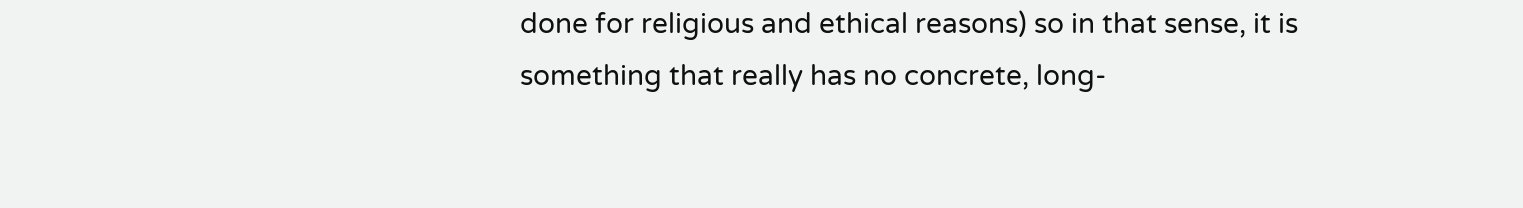done for religious and ethical reasons) so in that sense, it is something that really has no concrete, long-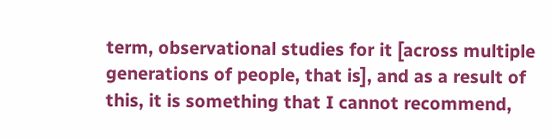term, observational studies for it [across multiple generations of people, that is], and as a result of this, it is something that I cannot recommend,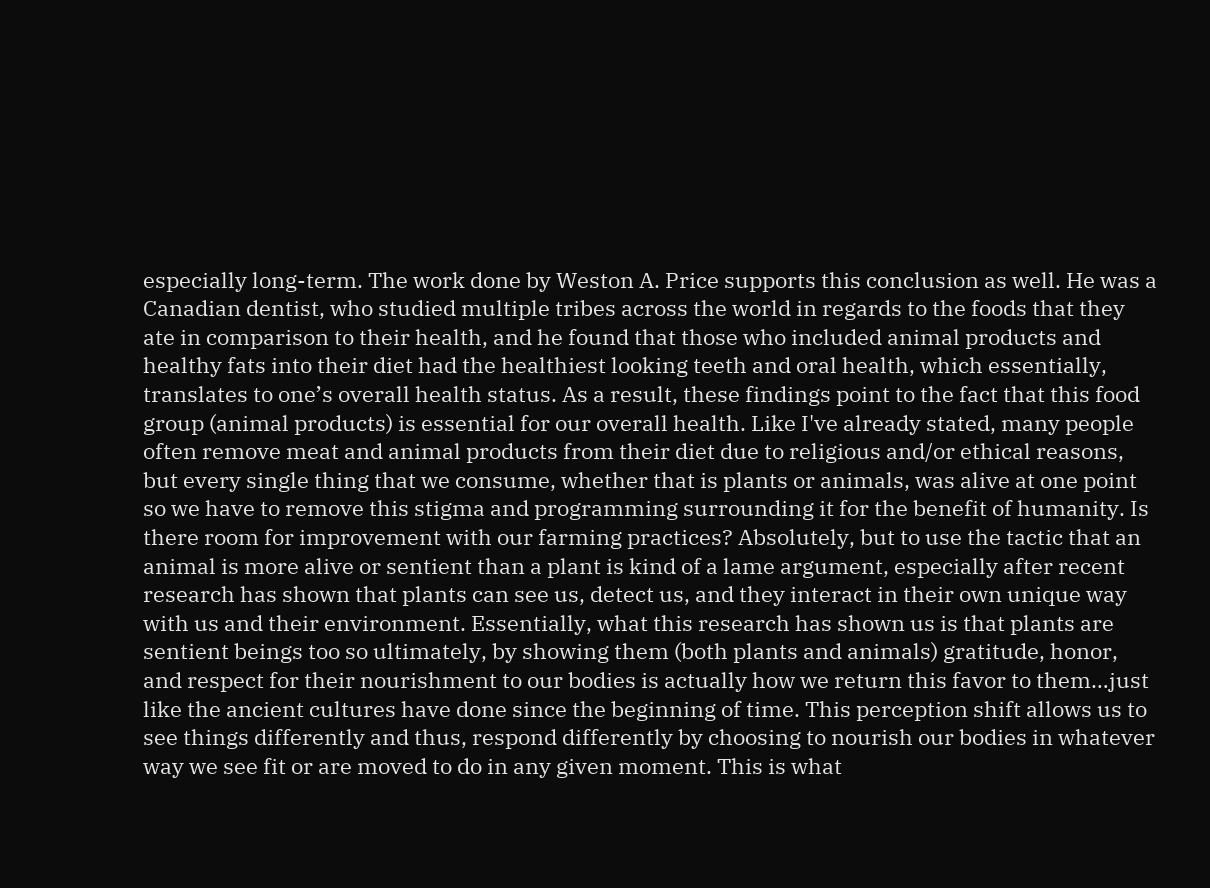especially long-term. The work done by Weston A. Price supports this conclusion as well. He was a Canadian dentist, who studied multiple tribes across the world in regards to the foods that they ate in comparison to their health, and he found that those who included animal products and healthy fats into their diet had the healthiest looking teeth and oral health, which essentially, translates to one’s overall health status. As a result, these findings point to the fact that this food group (animal products) is essential for our overall health. Like I've already stated, many people often remove meat and animal products from their diet due to religious and/or ethical reasons, but every single thing that we consume, whether that is plants or animals, was alive at one point so we have to remove this stigma and programming surrounding it for the benefit of humanity. Is there room for improvement with our farming practices? Absolutely, but to use the tactic that an animal is more alive or sentient than a plant is kind of a lame argument, especially after recent research has shown that plants can see us, detect us, and they interact in their own unique way with us and their environment. Essentially, what this research has shown us is that plants are sentient beings too so ultimately, by showing them (both plants and animals) gratitude, honor, and respect for their nourishment to our bodies is actually how we return this favor to them…just like the ancient cultures have done since the beginning of time. This perception shift allows us to see things differently and thus, respond differently by choosing to nourish our bodies in whatever way we see fit or are moved to do in any given moment. This is what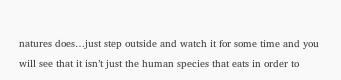natures does…just step outside and watch it for some time and you will see that it isn’t just the human species that eats in order to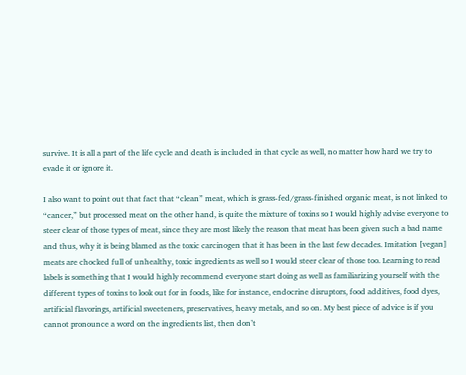survive. It is all a part of the life cycle and death is included in that cycle as well, no matter how hard we try to evade it or ignore it.

I also want to point out that fact that “clean” meat, which is grass-fed/grass-finished organic meat, is not linked to “cancer,” but processed meat on the other hand, is quite the mixture of toxins so I would highly advise everyone to steer clear of those types of meat, since they are most likely the reason that meat has been given such a bad name and thus, why it is being blamed as the toxic carcinogen that it has been in the last few decades. Imitation [vegan] meats are chocked full of unhealthy, toxic ingredients as well so I would steer clear of those too. Learning to read labels is something that I would highly recommend everyone start doing as well as familiarizing yourself with the different types of toxins to look out for in foods, like for instance, endocrine disruptors, food additives, food dyes, artificial flavorings, artificial sweeteners, preservatives, heavy metals, and so on. My best piece of advice is if you cannot pronounce a word on the ingredients list, then don’t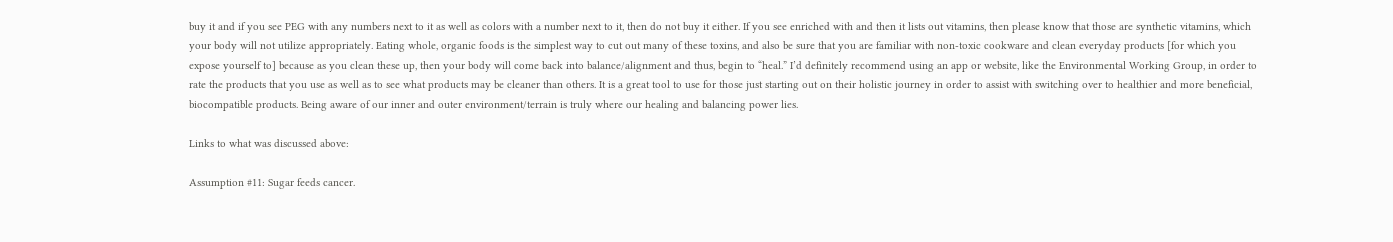buy it and if you see PEG with any numbers next to it as well as colors with a number next to it, then do not buy it either. If you see enriched with and then it lists out vitamins, then please know that those are synthetic vitamins, which your body will not utilize appropriately. Eating whole, organic foods is the simplest way to cut out many of these toxins, and also be sure that you are familiar with non-toxic cookware and clean everyday products [for which you expose yourself to] because as you clean these up, then your body will come back into balance/alignment and thus, begin to “heal.” I’d definitely recommend using an app or website, like the Environmental Working Group, in order to rate the products that you use as well as to see what products may be cleaner than others. It is a great tool to use for those just starting out on their holistic journey in order to assist with switching over to healthier and more beneficial, biocompatible products. Being aware of our inner and outer environment/terrain is truly where our healing and balancing power lies.

Links to what was discussed above:

Assumption #11: Sugar feeds cancer.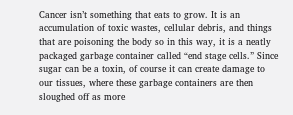Cancer isn’t something that eats to grow. It is an accumulation of toxic wastes, cellular debris, and things that are poisoning the body so in this way, it is a neatly packaged garbage container called “end stage cells.” Since sugar can be a toxin, of course it can create damage to our tissues, where these garbage containers are then sloughed off as more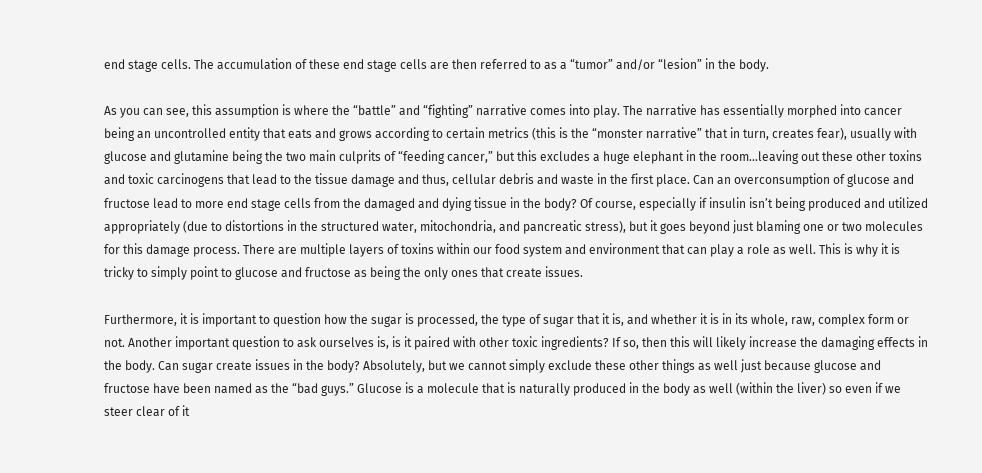end stage cells. The accumulation of these end stage cells are then referred to as a “tumor” and/or “lesion” in the body.

As you can see, this assumption is where the “battle” and “fighting” narrative comes into play. The narrative has essentially morphed into cancer being an uncontrolled entity that eats and grows according to certain metrics (this is the “monster narrative” that in turn, creates fear), usually with glucose and glutamine being the two main culprits of “feeding cancer,” but this excludes a huge elephant in the room…leaving out these other toxins and toxic carcinogens that lead to the tissue damage and thus, cellular debris and waste in the first place. Can an overconsumption of glucose and fructose lead to more end stage cells from the damaged and dying tissue in the body? Of course, especially if insulin isn’t being produced and utilized appropriately (due to distortions in the structured water, mitochondria, and pancreatic stress), but it goes beyond just blaming one or two molecules for this damage process. There are multiple layers of toxins within our food system and environment that can play a role as well. This is why it is tricky to simply point to glucose and fructose as being the only ones that create issues.

Furthermore, it is important to question how the sugar is processed, the type of sugar that it is, and whether it is in its whole, raw, complex form or not. Another important question to ask ourselves is, is it paired with other toxic ingredients? If so, then this will likely increase the damaging effects in the body. Can sugar create issues in the body? Absolutely, but we cannot simply exclude these other things as well just because glucose and fructose have been named as the “bad guys.” Glucose is a molecule that is naturally produced in the body as well (within the liver) so even if we steer clear of it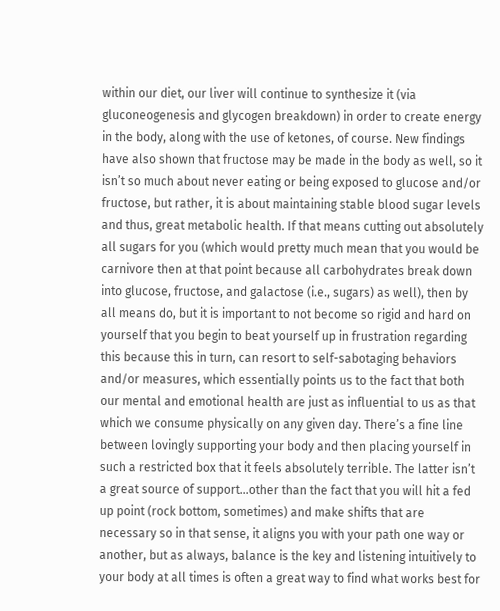within our diet, our liver will continue to synthesize it (via gluconeogenesis and glycogen breakdown) in order to create energy in the body, along with the use of ketones, of course. New findings have also shown that fructose may be made in the body as well, so it isn’t so much about never eating or being exposed to glucose and/or fructose, but rather, it is about maintaining stable blood sugar levels and thus, great metabolic health. If that means cutting out absolutely all sugars for you (which would pretty much mean that you would be carnivore then at that point because all carbohydrates break down into glucose, fructose, and galactose (i.e., sugars) as well), then by all means do, but it is important to not become so rigid and hard on yourself that you begin to beat yourself up in frustration regarding this because this in turn, can resort to self-sabotaging behaviors and/or measures, which essentially points us to the fact that both our mental and emotional health are just as influential to us as that which we consume physically on any given day. There’s a fine line between lovingly supporting your body and then placing yourself in such a restricted box that it feels absolutely terrible. The latter isn’t a great source of support…other than the fact that you will hit a fed up point (rock bottom, sometimes) and make shifts that are necessary so in that sense, it aligns you with your path one way or another, but as always, balance is the key and listening intuitively to your body at all times is often a great way to find what works best for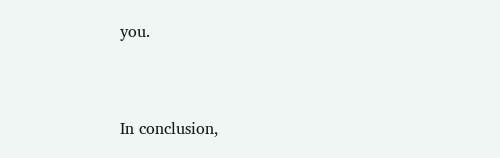you.


In conclusion,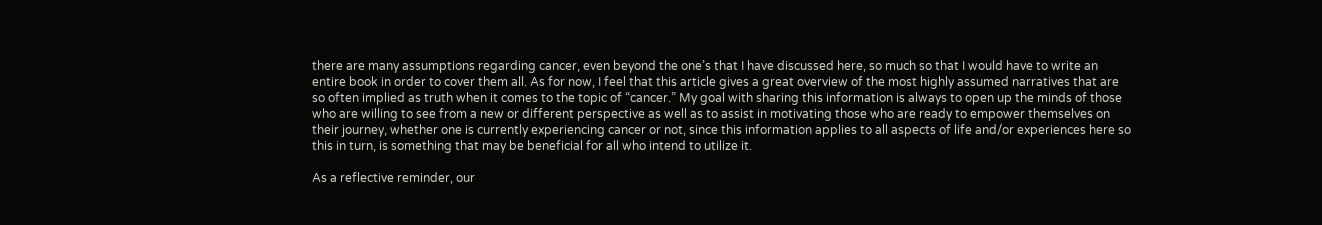there are many assumptions regarding cancer, even beyond the one’s that I have discussed here, so much so that I would have to write an entire book in order to cover them all. As for now, I feel that this article gives a great overview of the most highly assumed narratives that are so often implied as truth when it comes to the topic of “cancer.” My goal with sharing this information is always to open up the minds of those who are willing to see from a new or different perspective as well as to assist in motivating those who are ready to empower themselves on their journey, whether one is currently experiencing cancer or not, since this information applies to all aspects of life and/or experiences here so this in turn, is something that may be beneficial for all who intend to utilize it.

As a reflective reminder, our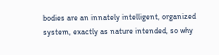bodies are an innately intelligent, organized system, exactly as nature intended, so why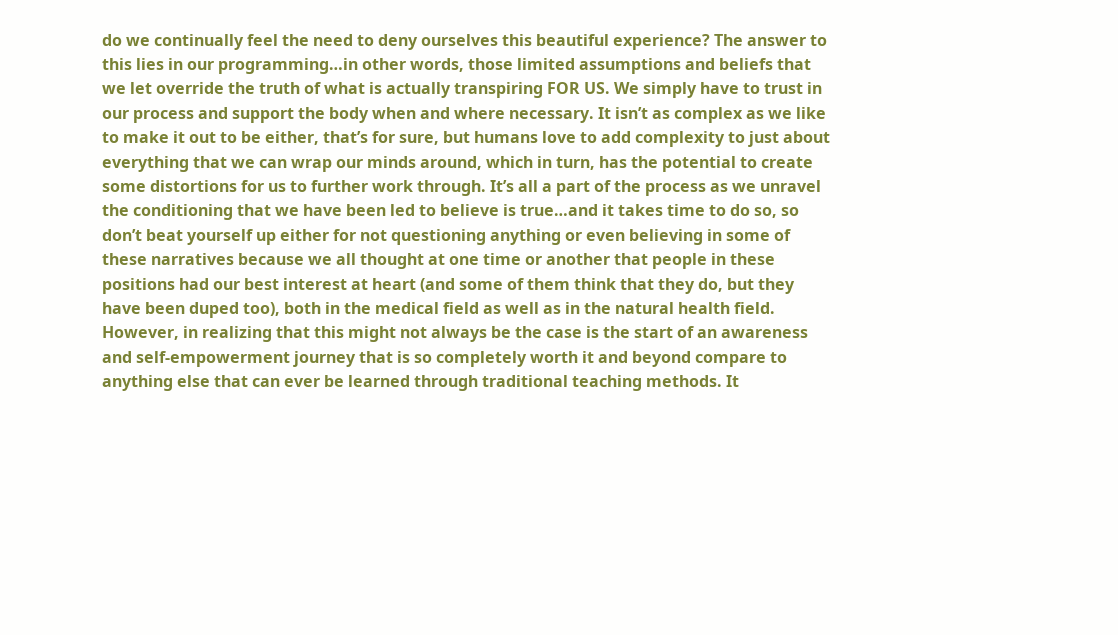do we continually feel the need to deny ourselves this beautiful experience? The answer to this lies in our programming…in other words, those limited assumptions and beliefs that we let override the truth of what is actually transpiring FOR US. We simply have to trust in our process and support the body when and where necessary. It isn’t as complex as we like to make it out to be either, that’s for sure, but humans love to add complexity to just about everything that we can wrap our minds around, which in turn, has the potential to create some distortions for us to further work through. It’s all a part of the process as we unravel the conditioning that we have been led to believe is true…and it takes time to do so, so don’t beat yourself up either for not questioning anything or even believing in some of these narratives because we all thought at one time or another that people in these positions had our best interest at heart (and some of them think that they do, but they have been duped too), both in the medical field as well as in the natural health field. However, in realizing that this might not always be the case is the start of an awareness and self-empowerment journey that is so completely worth it and beyond compare to anything else that can ever be learned through traditional teaching methods. It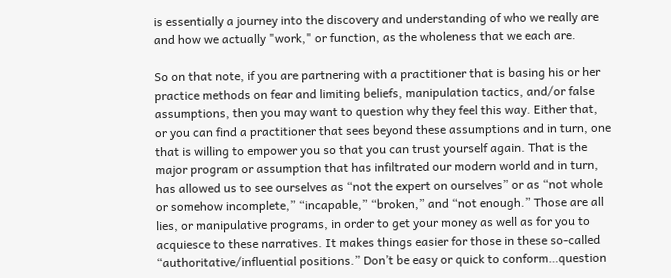is essentially a journey into the discovery and understanding of who we really are and how we actually "work," or function, as the wholeness that we each are.

So on that note, if you are partnering with a practitioner that is basing his or her practice methods on fear and limiting beliefs, manipulation tactics, and/or false assumptions, then you may want to question why they feel this way. Either that, or you can find a practitioner that sees beyond these assumptions and in turn, one that is willing to empower you so that you can trust yourself again. That is the major program or assumption that has infiltrated our modern world and in turn, has allowed us to see ourselves as “not the expert on ourselves” or as “not whole or somehow incomplete,” “incapable,” “broken,” and “not enough.” Those are all lies, or manipulative programs, in order to get your money as well as for you to acquiesce to these narratives. It makes things easier for those in these so-called “authoritative/influential positions.” Don’t be easy or quick to conform…question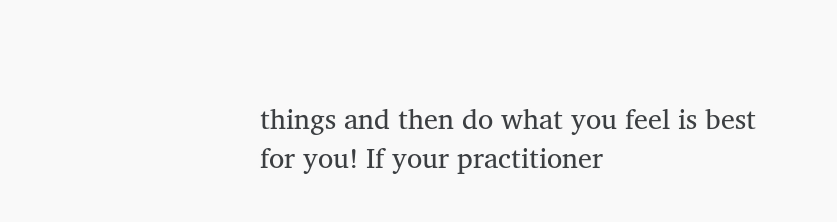things and then do what you feel is best for you! If your practitioner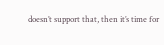doesn’t support that, then it’s time for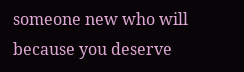someone new who will because you deserve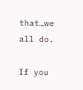that…we all do.

If you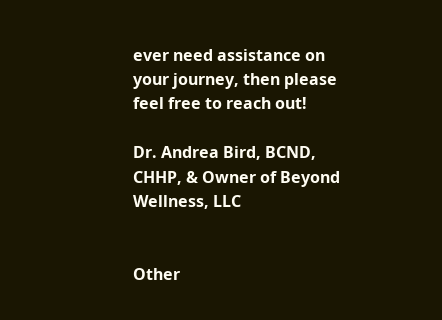ever need assistance on your journey, then please feel free to reach out!

Dr. Andrea Bird, BCND, CHHP, & Owner of Beyond Wellness, LLC


Other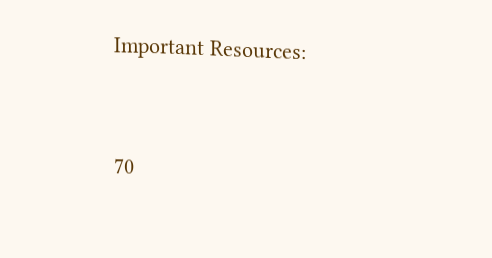Important Resources:




70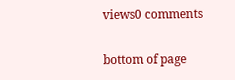views0 comments


bottom of page